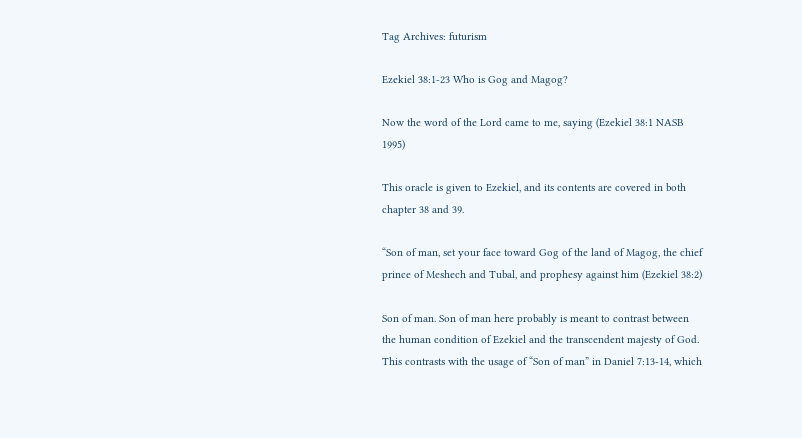Tag Archives: futurism

Ezekiel 38:1-23 Who is Gog and Magog?

Now the word of the Lord came to me, saying (Ezekiel 38:1 NASB 1995)

This oracle is given to Ezekiel, and its contents are covered in both chapter 38 and 39.

“Son of man, set your face toward Gog of the land of Magog, the chief prince of Meshech and Tubal, and prophesy against him (Ezekiel 38:2)

Son of man. Son of man here probably is meant to contrast between the human condition of Ezekiel and the transcendent majesty of God. This contrasts with the usage of “Son of man” in Daniel 7:13-14, which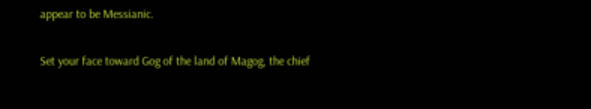appear to be Messianic.

Set your face toward Gog of the land of Magog, the chief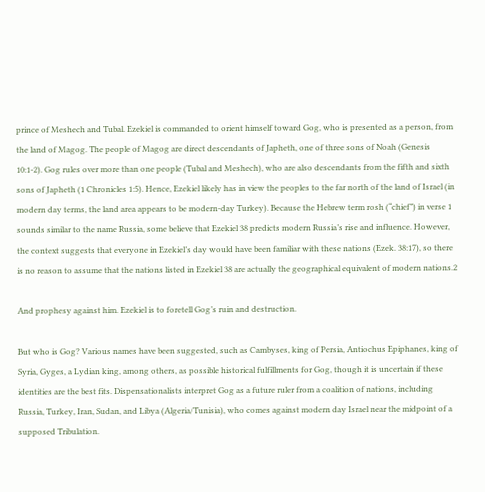prince of Meshech and Tubal. Ezekiel is commanded to orient himself toward Gog, who is presented as a person, from the land of Magog. The people of Magog are direct descendants of Japheth, one of three sons of Noah (Genesis 10:1-2). Gog rules over more than one people (Tubal and Meshech), who are also descendants from the fifth and sixth sons of Japheth (1 Chronicles 1:5). Hence, Ezekiel likely has in view the peoples to the far north of the land of Israel (in modern day terms, the land area appears to be modern-day Turkey). Because the Hebrew term rosh (“chief”) in verse 1 sounds similar to the name Russia, some believe that Ezekiel 38 predicts modern Russia’s rise and influence. However, the context suggests that everyone in Ezekiel’s day would have been familiar with these nations (Ezek. 38:17), so there is no reason to assume that the nations listed in Ezekiel 38 are actually the geographical equivalent of modern nations.2

And prophesy against him. Ezekiel is to foretell Gog’s ruin and destruction.

But who is Gog? Various names have been suggested, such as Cambyses, king of Persia, Antiochus Epiphanes, king of Syria, Gyges, a Lydian king, among others, as possible historical fulfillments for Gog, though it is uncertain if these identities are the best fits. Dispensationalists interpret Gog as a future ruler from a coalition of nations, including Russia, Turkey, Iran, Sudan, and Libya (Algeria/Tunisia), who comes against modern day Israel near the midpoint of a supposed Tribulation.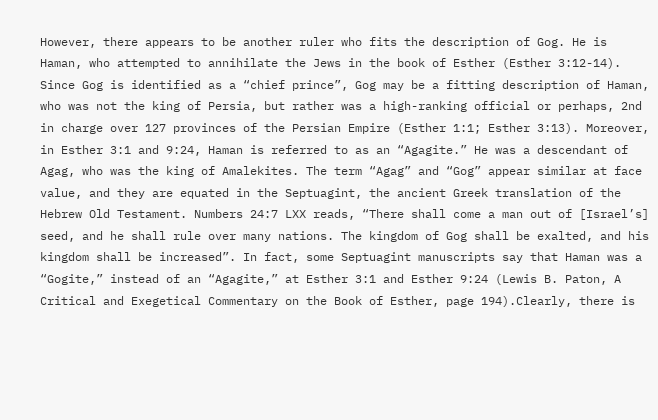However, there appears to be another ruler who fits the description of Gog. He is Haman, who attempted to annihilate the Jews in the book of Esther (Esther 3:12-14). Since Gog is identified as a “chief prince”, Gog may be a fitting description of Haman, who was not the king of Persia, but rather was a high-ranking official or perhaps, 2nd in charge over 127 provinces of the Persian Empire (Esther 1:1; Esther 3:13). Moreover, in Esther 3:1 and 9:24, Haman is referred to as an “Agagite.” He was a descendant of Agag, who was the king of Amalekites. The term “Agag” and “Gog” appear similar at face value, and they are equated in the Septuagint, the ancient Greek translation of the Hebrew Old Testament. Numbers 24:7 LXX reads, “There shall come a man out of [Israel’s] seed, and he shall rule over many nations. The kingdom of Gog shall be exalted, and his kingdom shall be increased”. In fact, some Septuagint manuscripts say that Haman was a “Gogite,” instead of an “Agagite,” at Esther 3:1 and Esther 9:24 (Lewis B. Paton, A Critical and Exegetical Commentary on the Book of Esther, page 194).Clearly, there is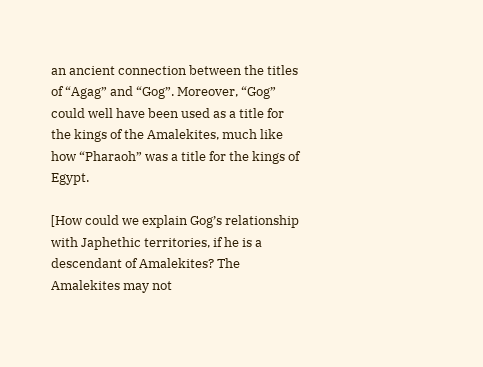an ancient connection between the titles of “Agag” and “Gog”. Moreover, “Gog” could well have been used as a title for the kings of the Amalekites, much like how “Pharaoh” was a title for the kings of Egypt.

[How could we explain Gog’s relationship with Japhethic territories, if he is a descendant of Amalekites? The Amalekites may not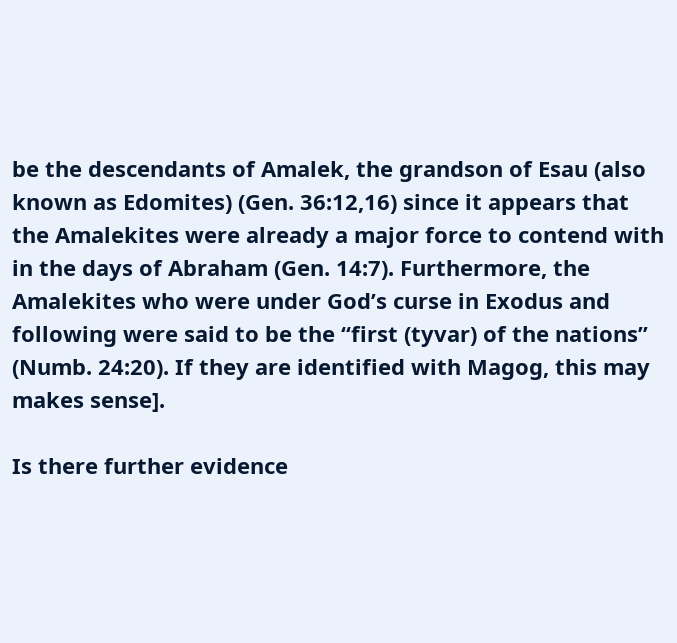be the descendants of Amalek, the grandson of Esau (also known as Edomites) (Gen. 36:12,16) since it appears that the Amalekites were already a major force to contend with in the days of Abraham (Gen. 14:7). Furthermore, the Amalekites who were under God’s curse in Exodus and following were said to be the “first (tyvar) of the nations” (Numb. 24:20). If they are identified with Magog, this may makes sense].

Is there further evidence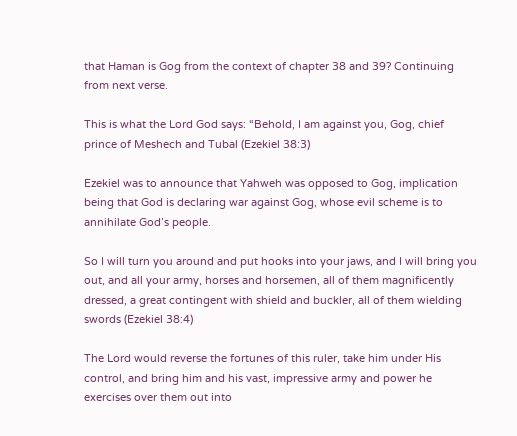that Haman is Gog from the context of chapter 38 and 39? Continuing from next verse.

This is what the Lord God says: “Behold, I am against you, Gog, chief prince of Meshech and Tubal (Ezekiel 38:3)

Ezekiel was to announce that Yahweh was opposed to Gog, implication being that God is declaring war against Gog, whose evil scheme is to annihilate God’s people.

So I will turn you around and put hooks into your jaws, and I will bring you out, and all your army, horses and horsemen, all of them magnificently dressed, a great contingent with shield and buckler, all of them wielding swords (Ezekiel 38:4)

The Lord would reverse the fortunes of this ruler, take him under His control, and bring him and his vast, impressive army and power he exercises over them out into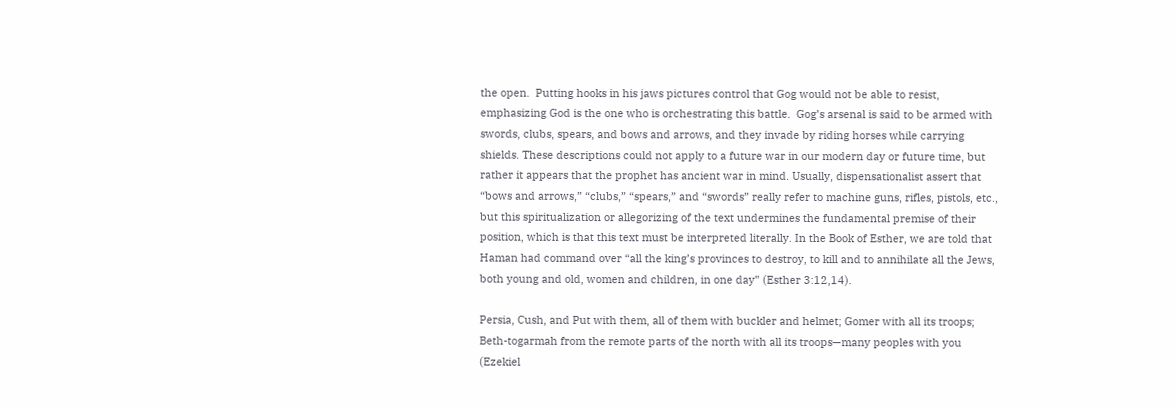the open.  Putting hooks in his jaws pictures control that Gog would not be able to resist, emphasizing God is the one who is orchestrating this battle.  Gog’s arsenal is said to be armed with swords, clubs, spears, and bows and arrows, and they invade by riding horses while carrying shields. These descriptions could not apply to a future war in our modern day or future time, but rather it appears that the prophet has ancient war in mind. Usually, dispensationalist assert that “bows and arrows,” “clubs,” “spears,” and “swords” really refer to machine guns, rifles, pistols, etc., but this spiritualization or allegorizing of the text undermines the fundamental premise of their position, which is that this text must be interpreted literally. In the Book of Esther, we are told that Haman had command over “all the king’s provinces to destroy, to kill and to annihilate all the Jews, both young and old, women and children, in one day” (Esther 3:12,14).

Persia, Cush, and Put with them, all of them with buckler and helmet; Gomer with all its troops; Beth-togarmah from the remote parts of the north with all its troops—many peoples with you (Ezekiel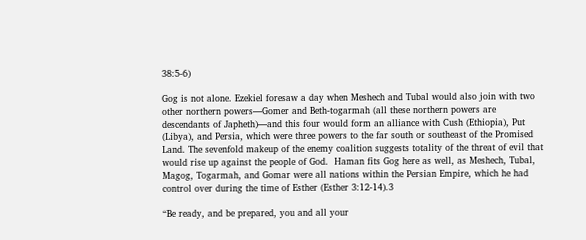38:5-6)

Gog is not alone. Ezekiel foresaw a day when Meshech and Tubal would also join with two other northern powers—Gomer and Beth-togarmah (all these northern powers are descendants of Japheth)—and this four would form an alliance with Cush (Ethiopia), Put (Libya), and Persia, which were three powers to the far south or southeast of the Promised Land. The sevenfold makeup of the enemy coalition suggests totality of the threat of evil that would rise up against the people of God.  Haman fits Gog here as well, as Meshech, Tubal, Magog, Togarmah, and Gomar were all nations within the Persian Empire, which he had control over during the time of Esther (Esther 3:12-14).3

“Be ready, and be prepared, you and all your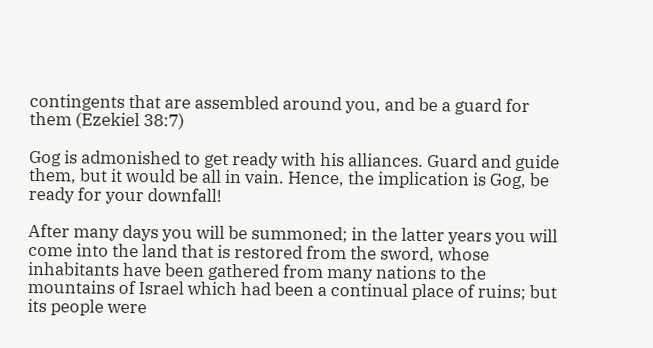contingents that are assembled around you, and be a guard for them (Ezekiel 38:7)

Gog is admonished to get ready with his alliances. Guard and guide them, but it would be all in vain. Hence, the implication is Gog, be ready for your downfall!

After many days you will be summoned; in the latter years you will come into the land that is restored from the sword, whose inhabitants have been gathered from many nations to the mountains of Israel which had been a continual place of ruins; but its people were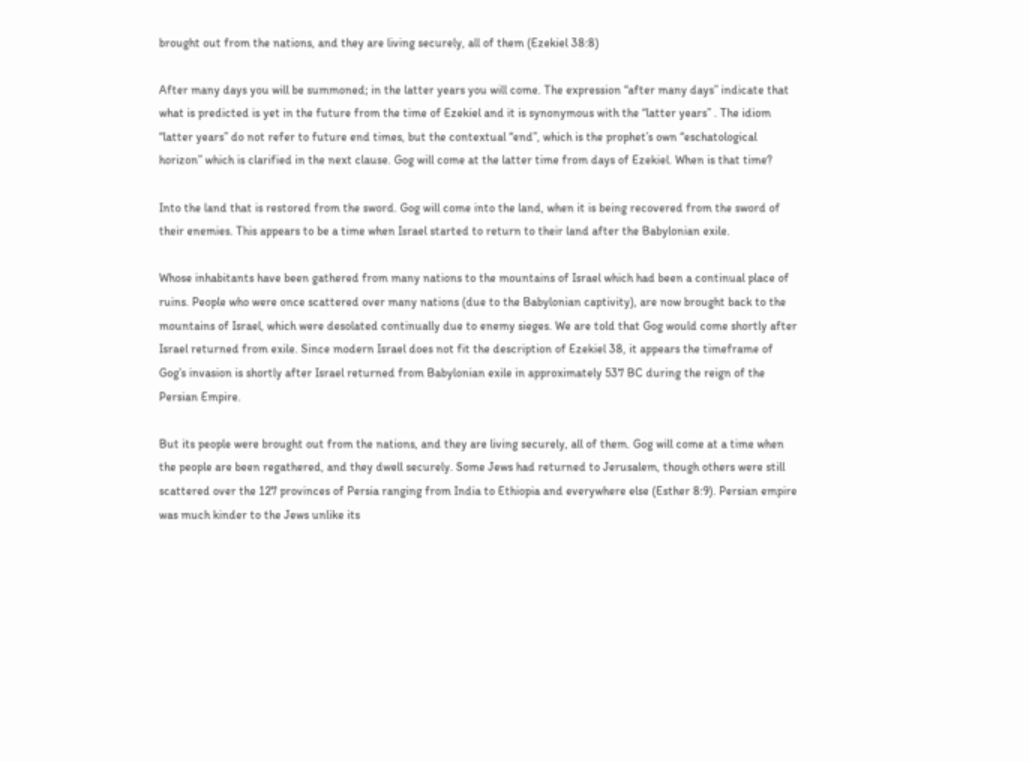brought out from the nations, and they are living securely, all of them (Ezekiel 38:8)

After many days you will be summoned; in the latter years you will come. The expression “after many days” indicate that what is predicted is yet in the future from the time of Ezekiel and it is synonymous with the “latter years” . The idiom “latter years” do not refer to future end times, but the contextual “end”, which is the prophet’s own “eschatological horizon” which is clarified in the next clause. Gog will come at the latter time from days of Ezekiel. When is that time?

Into the land that is restored from the sword. Gog will come into the land, when it is being recovered from the sword of their enemies. This appears to be a time when Israel started to return to their land after the Babylonian exile.

Whose inhabitants have been gathered from many nations to the mountains of Israel which had been a continual place of ruins. People who were once scattered over many nations (due to the Babylonian captivity), are now brought back to the mountains of Israel, which were desolated continually due to enemy sieges. We are told that Gog would come shortly after Israel returned from exile. Since modern Israel does not fit the description of Ezekiel 38, it appears the timeframe of Gog’s invasion is shortly after Israel returned from Babylonian exile in approximately 537 BC during the reign of the Persian Empire.

But its people were brought out from the nations, and they are living securely, all of them. Gog will come at a time when the people are been regathered, and they dwell securely. Some Jews had returned to Jerusalem, though others were still scattered over the 127 provinces of Persia ranging from India to Ethiopia and everywhere else (Esther 8:9). Persian empire was much kinder to the Jews unlike its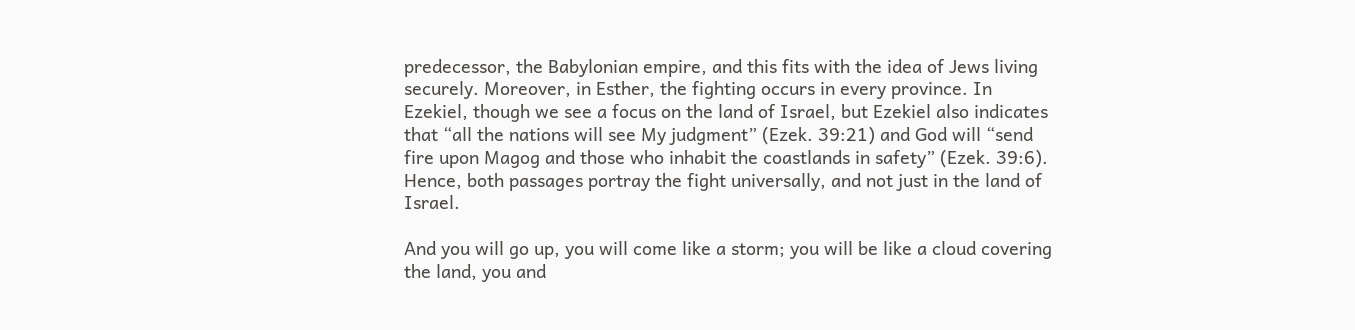predecessor, the Babylonian empire, and this fits with the idea of Jews living securely. Moreover, in Esther, the fighting occurs in every province. In Ezekiel, though we see a focus on the land of Israel, but Ezekiel also indicates that “all the nations will see My judgment” (Ezek. 39:21) and God will “send fire upon Magog and those who inhabit the coastlands in safety” (Ezek. 39:6). Hence, both passages portray the fight universally, and not just in the land of Israel.

And you will go up, you will come like a storm; you will be like a cloud covering the land, you and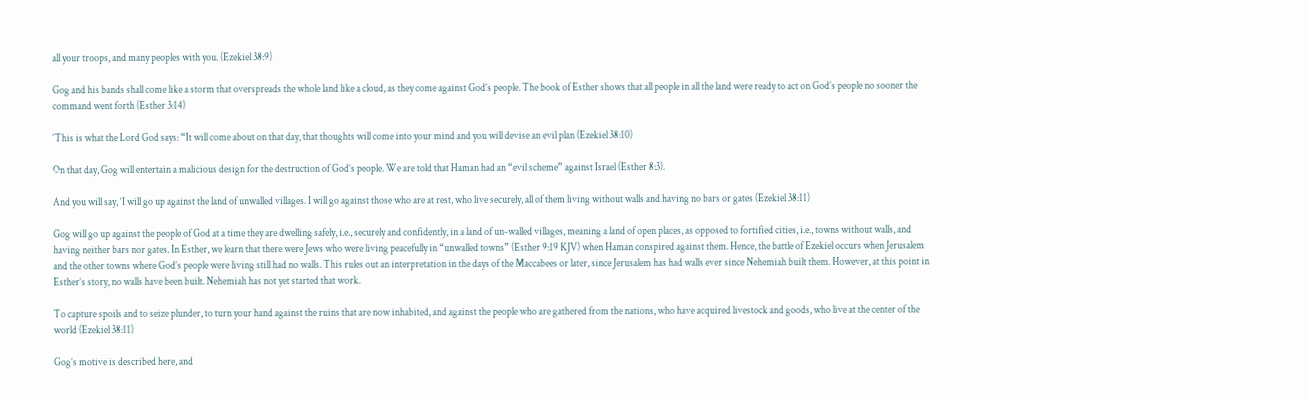all your troops, and many peoples with you. (Ezekiel 38:9)

Gog and his bands shall come like a storm that overspreads the whole land like a cloud, as they come against God’s people. The book of Esther shows that all people in all the land were ready to act on God’s people no sooner the command went forth (Esther 3:14)

‘This is what the Lord God says: “It will come about on that day, that thoughts will come into your mind and you will devise an evil plan (Ezekiel 38:10)

On that day, Gog will entertain a malicious design for the destruction of God’s people. We are told that Haman had an “evil scheme” against Israel (Esther 8:3).

And you will say, ‘I will go up against the land of unwalled villages. I will go against those who are at rest, who live securely, all of them living without walls and having no bars or gates (Ezekiel 38:11)

Gog will go up against the people of God at a time they are dwelling safely, i.e., securely and confidently, in a land of un-walled villages, meaning a land of open places, as opposed to fortified cities, i.e., towns without walls, and having neither bars nor gates. In Esther, we learn that there were Jews who were living peacefully in “unwalled towns” (Esther 9:19 KJV) when Haman conspired against them. Hence, the battle of Ezekiel occurs when Jerusalem and the other towns where God’s people were living still had no walls. This rules out an interpretation in the days of the Maccabees or later, since Jerusalem has had walls ever since Nehemiah built them. However, at this point in Esther’s story, no walls have been built. Nehemiah has not yet started that work.

To capture spoils and to seize plunder, to turn your hand against the ruins that are now inhabited, and against the people who are gathered from the nations, who have acquired livestock and goods, who live at the center of the world (Ezekiel 38:11)

Gog’s motive is described here, and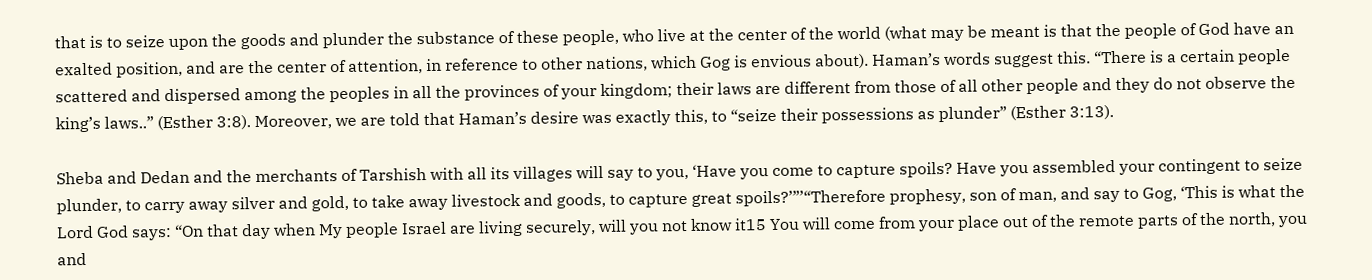that is to seize upon the goods and plunder the substance of these people, who live at the center of the world (what may be meant is that the people of God have an exalted position, and are the center of attention, in reference to other nations, which Gog is envious about). Haman’s words suggest this. “There is a certain people scattered and dispersed among the peoples in all the provinces of your kingdom; their laws are different from those of all other people and they do not observe the king’s laws..” (Esther 3:8). Moreover, we are told that Haman’s desire was exactly this, to “seize their possessions as plunder” (Esther 3:13).

Sheba and Dedan and the merchants of Tarshish with all its villages will say to you, ‘Have you come to capture spoils? Have you assembled your contingent to seize plunder, to carry away silver and gold, to take away livestock and goods, to capture great spoils?’”’“Therefore prophesy, son of man, and say to Gog, ‘This is what the Lord God says: “On that day when My people Israel are living securely, will you not know it15 You will come from your place out of the remote parts of the north, you and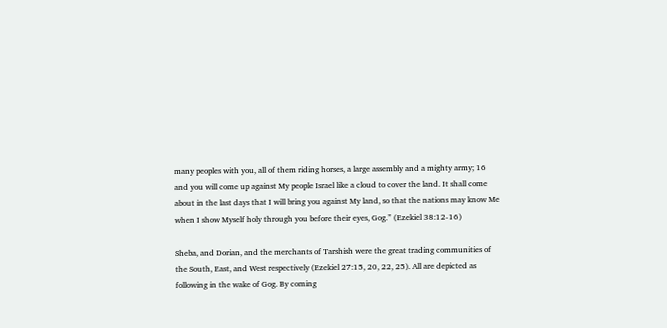many peoples with you, all of them riding horses, a large assembly and a mighty army; 16 and you will come up against My people Israel like a cloud to cover the land. It shall come about in the last days that I will bring you against My land, so that the nations may know Me when I show Myself holy through you before their eyes, Gog.” (Ezekiel 38:12-16)

Sheba, and Dorian, and the merchants of Tarshish were the great trading communities of the South, East, and West respectively (Ezekiel 27:15, 20, 22, 25). All are depicted as following in the wake of Gog. By coming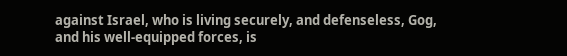against Israel, who is living securely, and defenseless, Gog, and his well-equipped forces, is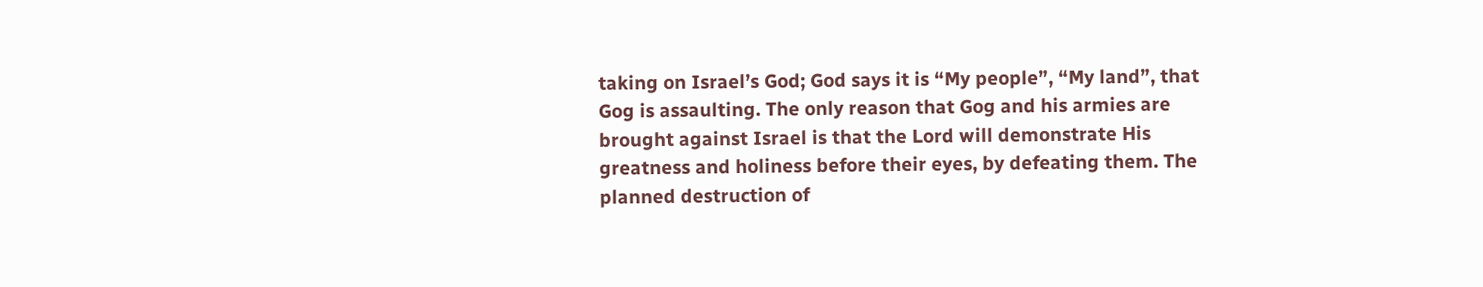taking on Israel’s God; God says it is “My people”, “My land”, that Gog is assaulting. The only reason that Gog and his armies are brought against Israel is that the Lord will demonstrate His greatness and holiness before their eyes, by defeating them. The planned destruction of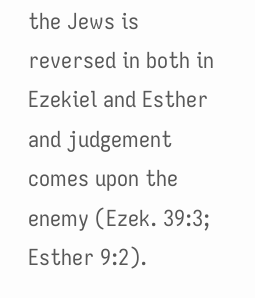the Jews is reversed in both in Ezekiel and Esther and judgement comes upon the enemy (Ezek. 39:3; Esther 9:2).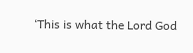‘This is what the Lord God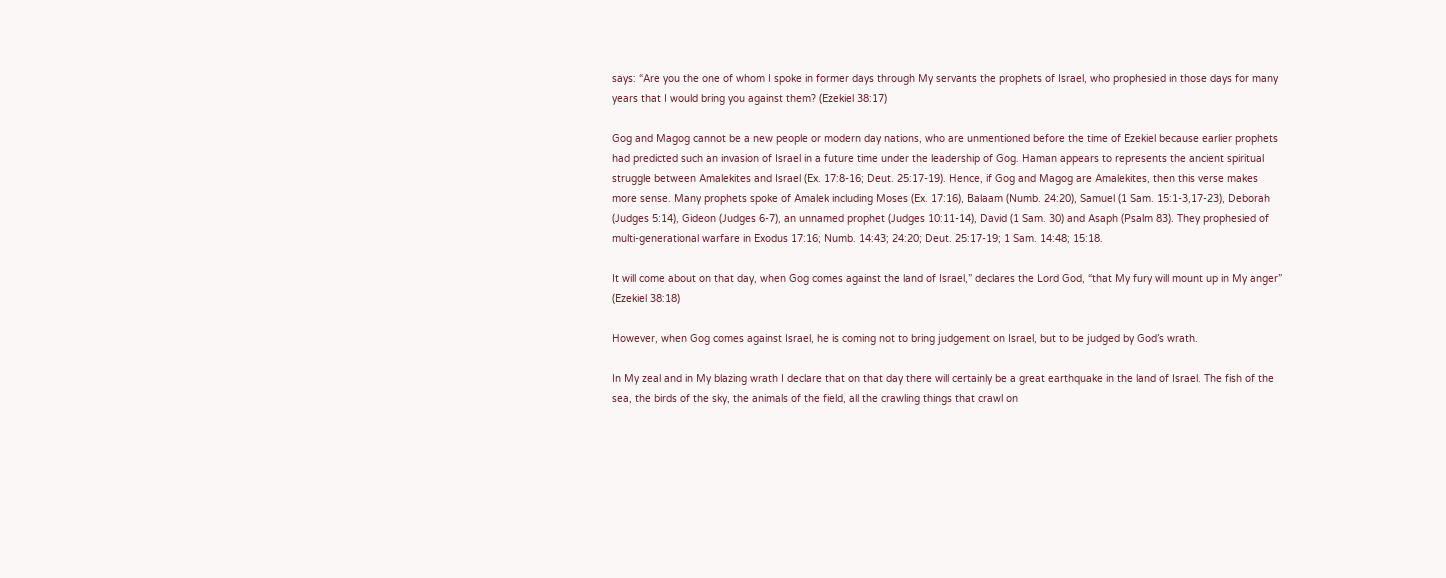says: “Are you the one of whom I spoke in former days through My servants the prophets of Israel, who prophesied in those days for many years that I would bring you against them? (Ezekiel 38:17)

Gog and Magog cannot be a new people or modern day nations, who are unmentioned before the time of Ezekiel because earlier prophets had predicted such an invasion of Israel in a future time under the leadership of Gog. Haman appears to represents the ancient spiritual struggle between Amalekites and Israel (Ex. 17:8-16; Deut. 25:17-19). Hence, if Gog and Magog are Amalekites, then this verse makes more sense. Many prophets spoke of Amalek including Moses (Ex. 17:16), Balaam (Numb. 24:20), Samuel (1 Sam. 15:1-3,17-23), Deborah (Judges 5:14), Gideon (Judges 6-7), an unnamed prophet (Judges 10:11-14), David (1 Sam. 30) and Asaph (Psalm 83). They prophesied of multi-generational warfare in Exodus 17:16; Numb. 14:43; 24:20; Deut. 25:17-19; 1 Sam. 14:48; 15:18.

It will come about on that day, when Gog comes against the land of Israel,” declares the Lord God, “that My fury will mount up in My anger” (Ezekiel 38:18)

However, when Gog comes against Israel, he is coming not to bring judgement on Israel, but to be judged by God’s wrath.

In My zeal and in My blazing wrath I declare that on that day there will certainly be a great earthquake in the land of Israel. The fish of the sea, the birds of the sky, the animals of the field, all the crawling things that crawl on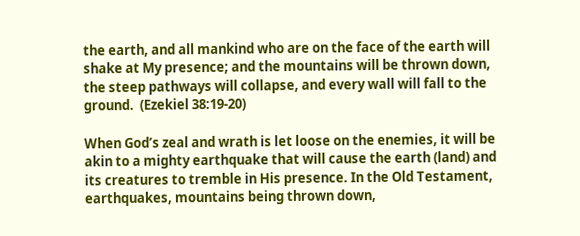the earth, and all mankind who are on the face of the earth will shake at My presence; and the mountains will be thrown down, the steep pathways will collapse, and every wall will fall to the ground.  (Ezekiel 38:19-20)

When God’s zeal and wrath is let loose on the enemies, it will be akin to a mighty earthquake that will cause the earth (land) and its creatures to tremble in His presence. In the Old Testament, earthquakes, mountains being thrown down,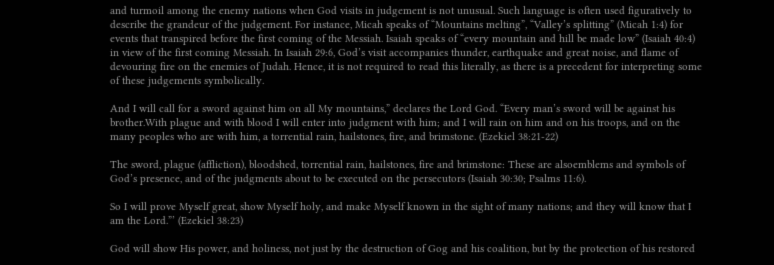and turmoil among the enemy nations when God visits in judgement is not unusual. Such language is often used figuratively to describe the grandeur of the judgement. For instance, Micah speaks of “Mountains melting”, “Valley’s splitting” (Micah 1:4) for events that transpired before the first coming of the Messiah. Isaiah speaks of “every mountain and hill be made low” (Isaiah 40:4) in view of the first coming Messiah. In Isaiah 29:6, God’s visit accompanies thunder, earthquake and great noise, and flame of devouring fire on the enemies of Judah. Hence, it is not required to read this literally, as there is a precedent for interpreting some of these judgements symbolically.

And I will call for a sword against him on all My mountains,” declares the Lord God. “Every man’s sword will be against his brother.With plague and with blood I will enter into judgment with him; and I will rain on him and on his troops, and on the many peoples who are with him, a torrential rain, hailstones, fire, and brimstone. (Ezekiel 38:21-22)

The sword, plague (affliction), bloodshed, torrential rain, hailstones, fire and brimstone: These are alsoemblems and symbols of God’s presence, and of the judgments about to be executed on the persecutors (Isaiah 30:30; Psalms 11:6).

So I will prove Myself great, show Myself holy, and make Myself known in the sight of many nations; and they will know that I am the Lord.”’ (Ezekiel 38:23)

God will show His power, and holiness, not just by the destruction of Gog and his coalition, but by the protection of his restored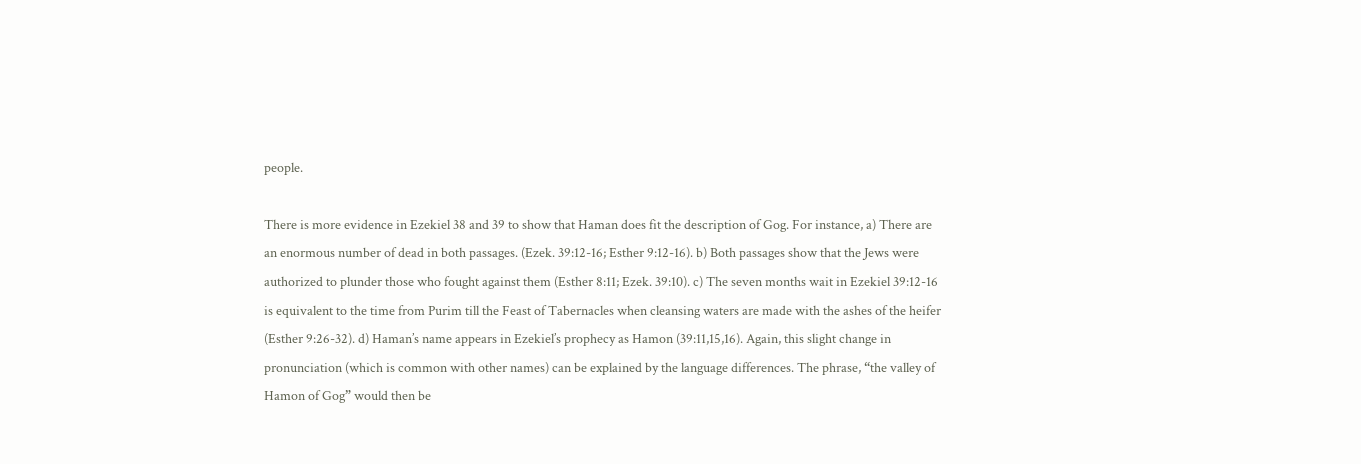people.

There is more evidence in Ezekiel 38 and 39 to show that Haman does fit the description of Gog. For instance, a) There are an enormous number of dead in both passages. (Ezek. 39:12-16; Esther 9:12-16). b) Both passages show that the Jews were authorized to plunder those who fought against them (Esther 8:11; Ezek. 39:10). c) The seven months wait in Ezekiel 39:12-16 is equivalent to the time from Purim till the Feast of Tabernacles when cleansing waters are made with the ashes of the heifer (Esther 9:26-32). d) Haman’s name appears in Ezekiel’s prophecy as Hamon (39:11,15,16). Again, this slight change in pronunciation (which is common with other names) can be explained by the language differences. The phrase, “the valley of Hamon of Gog” would then be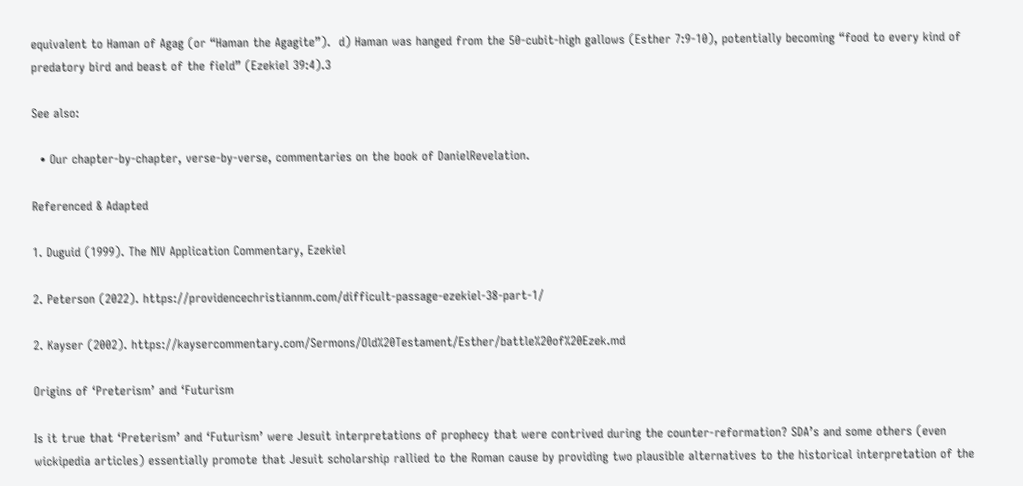equivalent to Haman of Agag (or “Haman the Agagite”).  d) Haman was hanged from the 50-cubit-high gallows (Esther 7:9-10), potentially becoming “food to every kind of predatory bird and beast of the field” (Ezekiel 39:4).3

See also:

  • Our chapter-by-chapter, verse-by-verse, commentaries on the book of DanielRevelation.

Referenced & Adapted

1. Duguid (1999). The NIV Application Commentary, Ezekiel

2. Peterson (2022). https://providencechristiannm.com/difficult-passage-ezekiel-38-part-1/

2. Kayser (2002). https://kaysercommentary.com/Sermons/Old%20Testament/Esther/battle%20of%20Ezek.md

Origins of ‘Preterism’ and ‘Futurism

Is it true that ‘Preterism’ and ‘Futurism’ were Jesuit interpretations of prophecy that were contrived during the counter-reformation? SDA’s and some others (even wickipedia articles) essentially promote that Jesuit scholarship rallied to the Roman cause by providing two plausible alternatives to the historical interpretation of the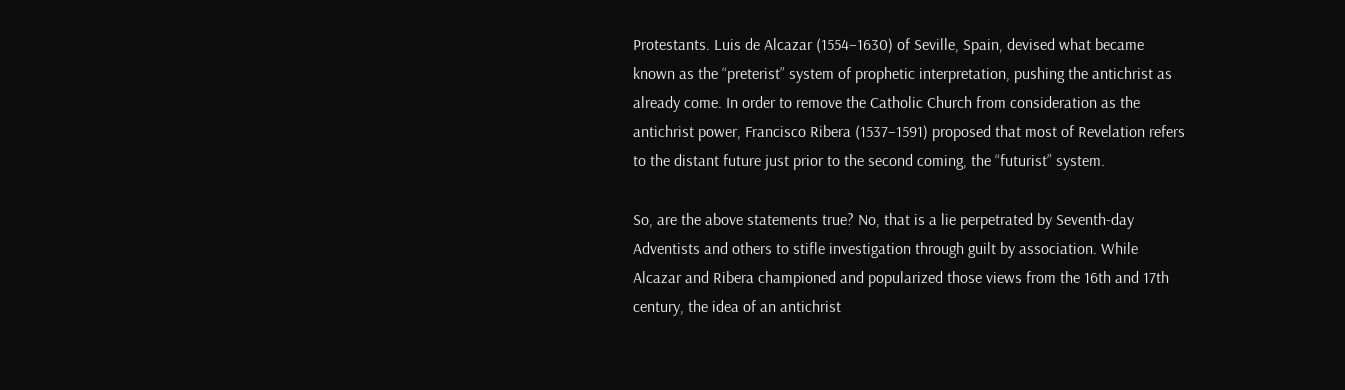Protestants. Luis de Alcazar (1554–1630) of Seville, Spain, devised what became known as the “preterist” system of prophetic interpretation, pushing the antichrist as already come. In order to remove the Catholic Church from consideration as the antichrist power, Francisco Ribera (1537–1591) proposed that most of Revelation refers to the distant future just prior to the second coming, the “futurist” system.

So, are the above statements true? No, that is a lie perpetrated by Seventh-day Adventists and others to stifle investigation through guilt by association. While Alcazar and Ribera championed and popularized those views from the 16th and 17th century, the idea of an antichrist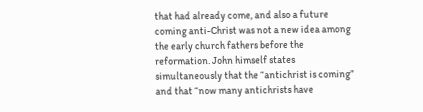that had already come, and also a future coming anti-Christ was not a new idea among the early church fathers before the reformation. John himself states simultaneously that the “antichrist is coming” and that “now many antichrists have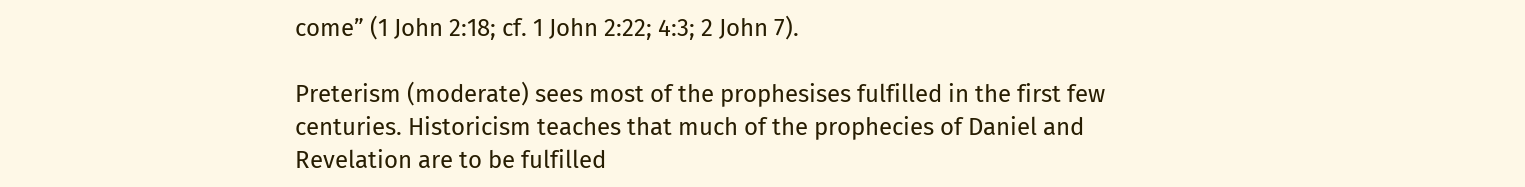come” (1 John 2:18; cf. 1 John 2:22; 4:3; 2 John 7).

Preterism (moderate) sees most of the prophesises fulfilled in the first few centuries. Historicism teaches that much of the prophecies of Daniel and Revelation are to be fulfilled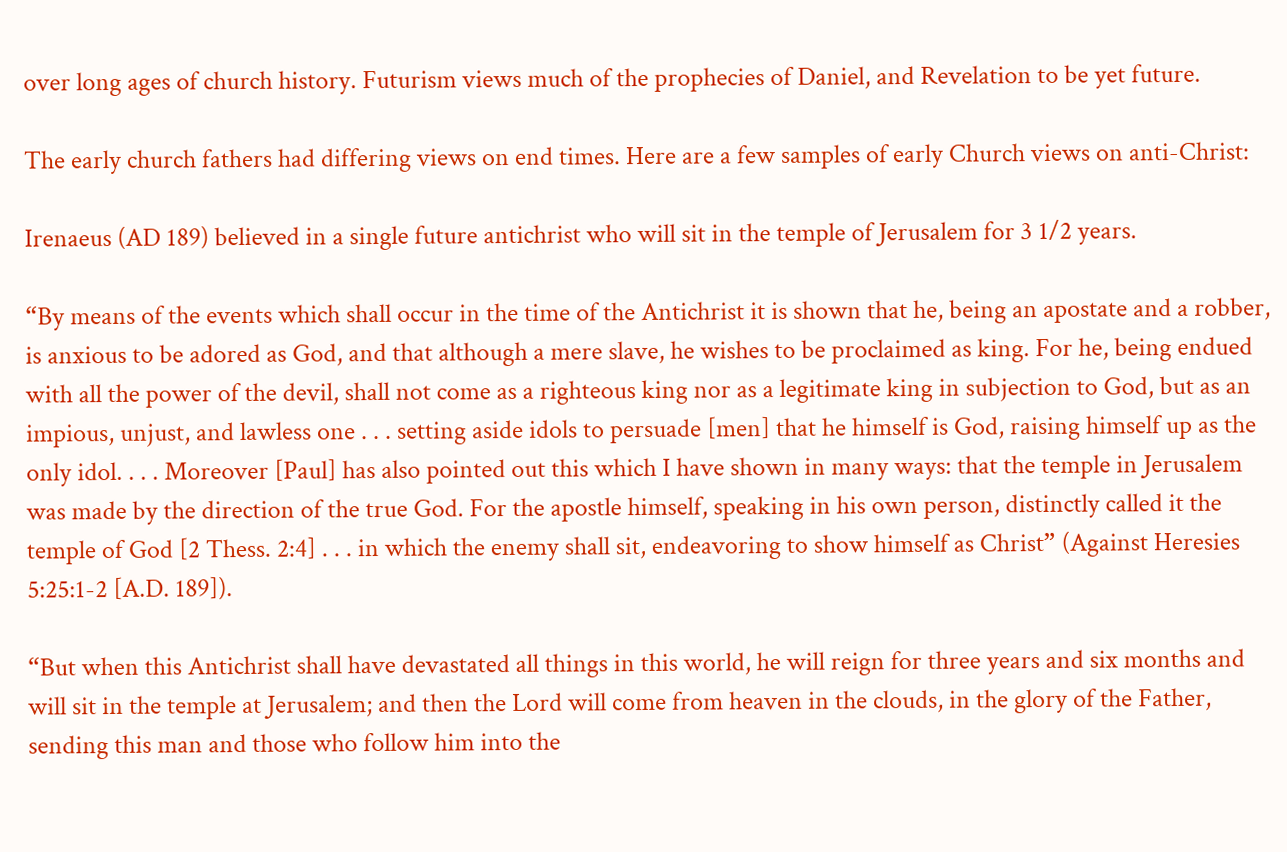over long ages of church history. Futurism views much of the prophecies of Daniel, and Revelation to be yet future.

The early church fathers had differing views on end times. Here are a few samples of early Church views on anti-Christ:

Irenaeus (AD 189) believed in a single future antichrist who will sit in the temple of Jerusalem for 3 1/2 years.

“By means of the events which shall occur in the time of the Antichrist it is shown that he, being an apostate and a robber, is anxious to be adored as God, and that although a mere slave, he wishes to be proclaimed as king. For he, being endued with all the power of the devil, shall not come as a righteous king nor as a legitimate king in subjection to God, but as an impious, unjust, and lawless one . . . setting aside idols to persuade [men] that he himself is God, raising himself up as the only idol. . . . Moreover [Paul] has also pointed out this which I have shown in many ways: that the temple in Jerusalem was made by the direction of the true God. For the apostle himself, speaking in his own person, distinctly called it the temple of God [2 Thess. 2:4] . . . in which the enemy shall sit, endeavoring to show himself as Christ” (Against Heresies 5:25:1-2 [A.D. 189]).

“But when this Antichrist shall have devastated all things in this world, he will reign for three years and six months and will sit in the temple at Jerusalem; and then the Lord will come from heaven in the clouds, in the glory of the Father, sending this man and those who follow him into the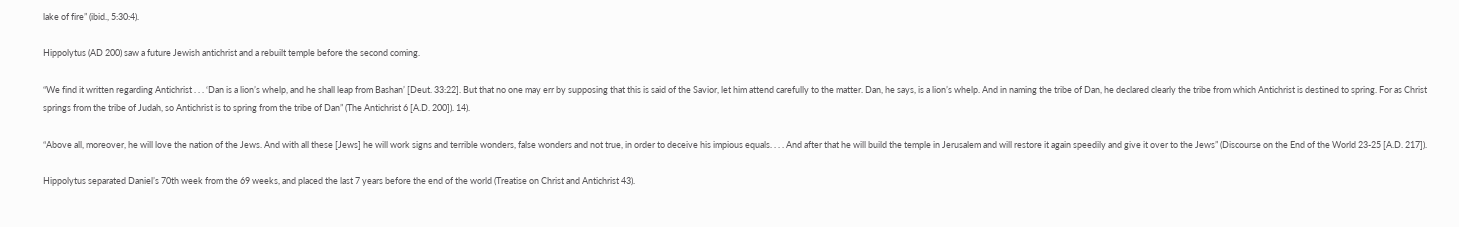lake of fire” (ibid., 5:30:4).

Hippolytus (AD 200) saw a future Jewish antichrist and a rebuilt temple before the second coming.

“We find it written regarding Antichrist . . . ‘Dan is a lion’s whelp, and he shall leap from Bashan’ [Deut. 33:22]. But that no one may err by supposing that this is said of the Savior, let him attend carefully to the matter. Dan, he says, is a lion’s whelp. And in naming the tribe of Dan, he declared clearly the tribe from which Antichrist is destined to spring. For as Christ springs from the tribe of Judah, so Antichrist is to spring from the tribe of Dan” (The Antichrist 6 [A.D. 200]). 14).

“Above all, moreover, he will love the nation of the Jews. And with all these [Jews] he will work signs and terrible wonders, false wonders and not true, in order to deceive his impious equals. . . . And after that he will build the temple in Jerusalem and will restore it again speedily and give it over to the Jews” (Discourse on the End of the World 23-25 [A.D. 217]).

Hippolytus separated Daniel’s 70th week from the 69 weeks, and placed the last 7 years before the end of the world (Treatise on Christ and Antichrist 43).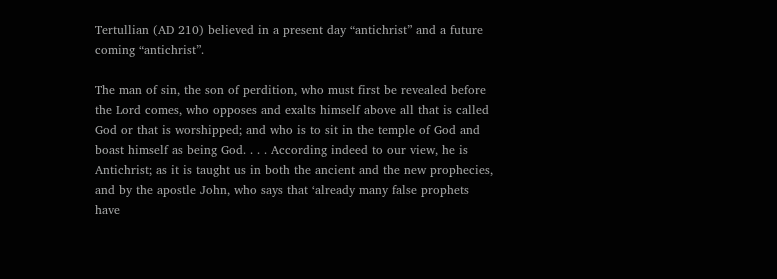Tertullian (AD 210) believed in a present day “antichrist” and a future coming “antichrist”.

The man of sin, the son of perdition, who must first be revealed before the Lord comes, who opposes and exalts himself above all that is called God or that is worshipped; and who is to sit in the temple of God and boast himself as being God. . . . According indeed to our view, he is Antichrist; as it is taught us in both the ancient and the new prophecies, and by the apostle John, who says that ‘already many false prophets have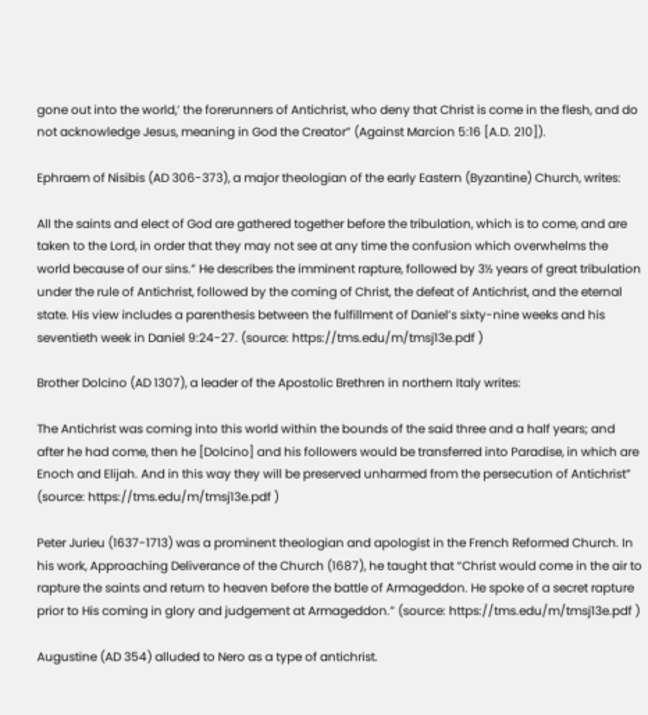gone out into the world,’ the forerunners of Antichrist, who deny that Christ is come in the flesh, and do not acknowledge Jesus, meaning in God the Creator” (Against Marcion 5:16 [A.D. 210]).

Ephraem of Nisibis (AD 306-373), a major theologian of the early Eastern (Byzantine) Church, writes:

All the saints and elect of God are gathered together before the tribulation, which is to come, and are taken to the Lord, in order that they may not see at any time the confusion which overwhelms the world because of our sins.” He describes the imminent rapture, followed by 3½ years of great tribulation under the rule of Antichrist, followed by the coming of Christ, the defeat of Antichrist, and the eternal state. His view includes a parenthesis between the fulfillment of Daniel’s sixty-nine weeks and his seventieth week in Daniel 9:24-27. (source: https://tms.edu/m/tmsj13e.pdf )

Brother Dolcino (AD 1307), a leader of the Apostolic Brethren in northern Italy writes:

The Antichrist was coming into this world within the bounds of the said three and a half years; and after he had come, then he [Dolcino] and his followers would be transferred into Paradise, in which are Enoch and Elijah. And in this way they will be preserved unharmed from the persecution of Antichrist” (source: https://tms.edu/m/tmsj13e.pdf )

Peter Jurieu (1637-1713) was a prominent theologian and apologist in the French Reformed Church. In his work, Approaching Deliverance of the Church (1687), he taught that “Christ would come in the air to rapture the saints and return to heaven before the battle of Armageddon. He spoke of a secret rapture prior to His coming in glory and judgement at Armageddon.” (source: https://tms.edu/m/tmsj13e.pdf )

Augustine (AD 354) alluded to Nero as a type of antichrist.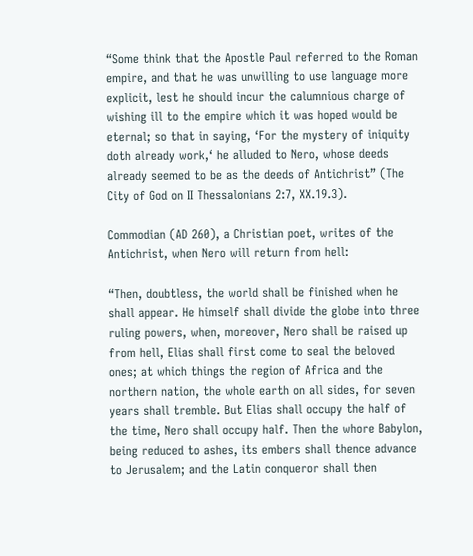“Some think that the Apostle Paul referred to the Roman empire, and that he was unwilling to use language more explicit, lest he should incur the calumnious charge of wishing ill to the empire which it was hoped would be eternal; so that in saying, ‘For the mystery of iniquity doth already work,‘ he alluded to Nero, whose deeds already seemed to be as the deeds of Antichrist” (The City of God on II Thessalonians 2:7, XX.19.3).

Commodian (AD 260), a Christian poet, writes of the Antichrist, when Nero will return from hell:

“Then, doubtless, the world shall be finished when he shall appear. He himself shall divide the globe into three ruling powers, when, moreover, Nero shall be raised up from hell, Elias shall first come to seal the beloved ones; at which things the region of Africa and the northern nation, the whole earth on all sides, for seven years shall tremble. But Elias shall occupy the half of the time, Nero shall occupy half. Then the whore Babylon, being reduced to ashes, its embers shall thence advance to Jerusalem; and the Latin conqueror shall then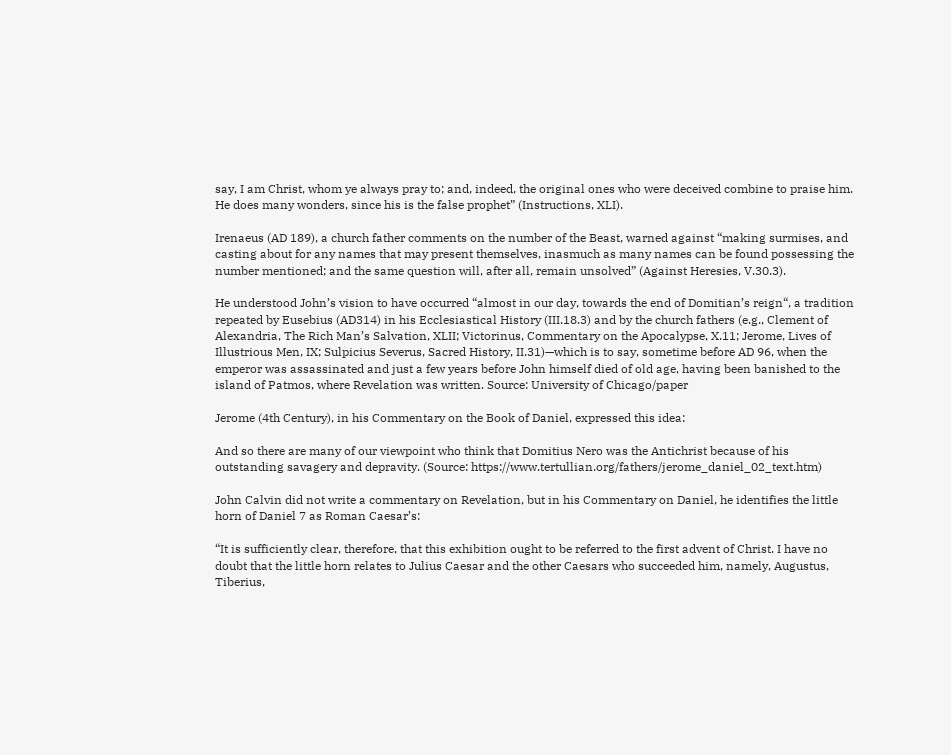say, I am Christ, whom ye always pray to; and, indeed, the original ones who were deceived combine to praise him. He does many wonders, since his is the false prophet” (Instructions, XLI).

Irenaeus (AD 189), a church father comments on the number of the Beast, warned against “making surmises, and casting about for any names that may present themselves, inasmuch as many names can be found possessing the number mentioned; and the same question will, after all, remain unsolved” (Against Heresies, V.30.3).

He understood John’s vision to have occurred “almost in our day, towards the end of Domitian’s reign“, a tradition repeated by Eusebius (AD314) in his Ecclesiastical History (III.18.3) and by the church fathers (e.g., Clement of Alexandria, The Rich Man’s Salvation, XLII; Victorinus, Commentary on the Apocalypse, X.11; Jerome, Lives of Illustrious Men, IX; Sulpicius Severus, Sacred History, II.31)—which is to say, sometime before AD 96, when the emperor was assassinated and just a few years before John himself died of old age, having been banished to the island of Patmos, where Revelation was written. Source: University of Chicago/paper

Jerome (4th Century), in his Commentary on the Book of Daniel, expressed this idea:

And so there are many of our viewpoint who think that Domitius Nero was the Antichrist because of his outstanding savagery and depravity. (Source: https://www.tertullian.org/fathers/jerome_daniel_02_text.htm)

John Calvin did not write a commentary on Revelation, but in his Commentary on Daniel, he identifies the little horn of Daniel 7 as Roman Caesar’s:

“It is sufficiently clear, therefore, that this exhibition ought to be referred to the first advent of Christ. I have no doubt that the little horn relates to Julius Caesar and the other Caesars who succeeded him, namely, Augustus, Tiberius,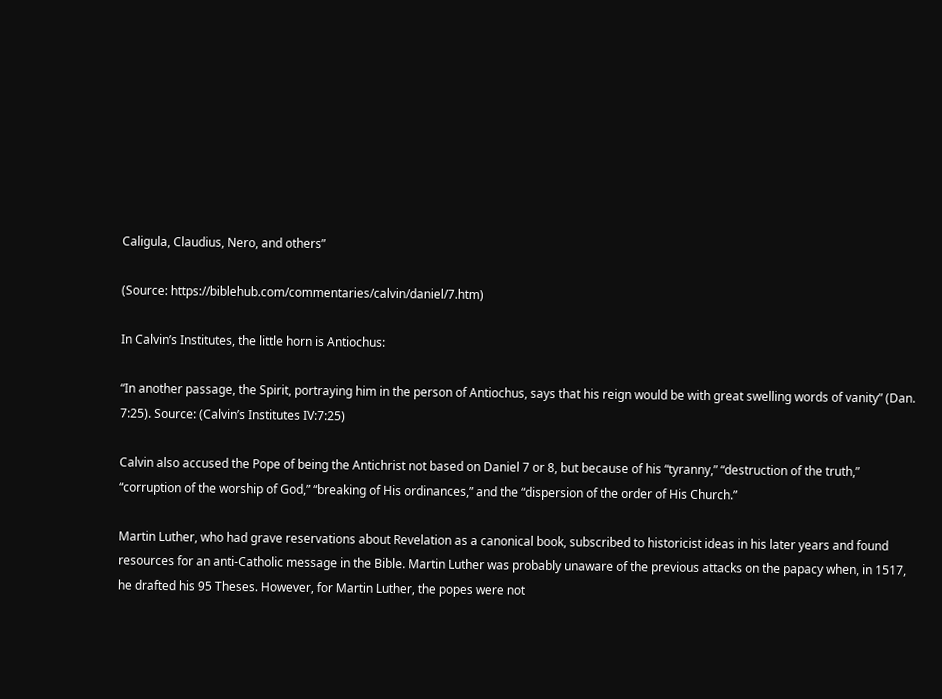Caligula, Claudius, Nero, and others”

(Source: https://biblehub.com/commentaries/calvin/daniel/7.htm)

In Calvin’s Institutes, the little horn is Antiochus:

“In another passage, the Spirit, portraying him in the person of Antiochus, says that his reign would be with great swelling words of vanity” (Dan. 7:25). Source: (Calvin’s Institutes IV:7:25)

Calvin also accused the Pope of being the Antichrist not based on Daniel 7 or 8, but because of his “tyranny,” “destruction of the truth,” “corruption of the worship of God,” “breaking of His ordinances,” and the “dispersion of the order of His Church.”

Martin Luther, who had grave reservations about Revelation as a canonical book, subscribed to historicist ideas in his later years and found resources for an anti-Catholic message in the Bible. Martin Luther was probably unaware of the previous attacks on the papacy when, in 1517, he drafted his 95 Theses. However, for Martin Luther, the popes were not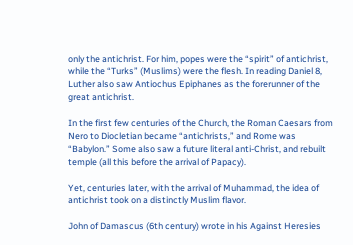only the antichrist. For him, popes were the “spirit” of antichrist, while the “Turks” (Muslims) were the flesh. In reading Daniel 8, Luther also saw Antiochus Epiphanes as the forerunner of the great antichrist.

In the first few centuries of the Church, the Roman Caesars from Nero to Diocletian became “antichrists,” and Rome was “Babylon.” Some also saw a future literal anti-Christ, and rebuilt temple (all this before the arrival of Papacy).

Yet, centuries later, with the arrival of Muhammad, the idea of antichrist took on a distinctly Muslim flavor.

John of Damascus (6th century) wrote in his Against Heresies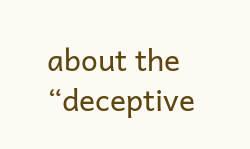about the “deceptive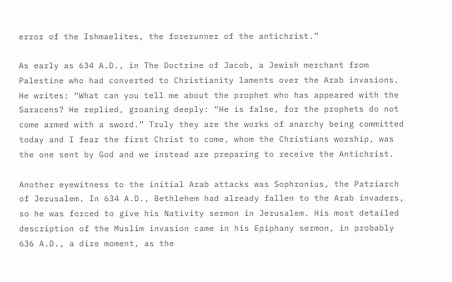error of the Ishmaelites, the forerunner of the antichrist.”

As early as 634 A.D., in The Doctrine of Jacob, a Jewish merchant from Palestine who had converted to Christianity laments over the Arab invasions. He writes: “What can you tell me about the prophet who has appeared with the Saracens? He replied, groaning deeply: “He is false, for the prophets do not come armed with a sword.” Truly they are the works of anarchy being committed today and I fear the first Christ to come, whom the Christians worship, was the one sent by God and we instead are preparing to receive the Antichrist.

Another eyewitness to the initial Arab attacks was Sophronius, the Patriarch of Jerusalem. In 634 A.D., Bethlehem had already fallen to the Arab invaders, so he was forced to give his Nativity sermon in Jerusalem. His most detailed description of the Muslim invasion came in his Epiphany sermon, in probably 636 A.D., a dire moment, as the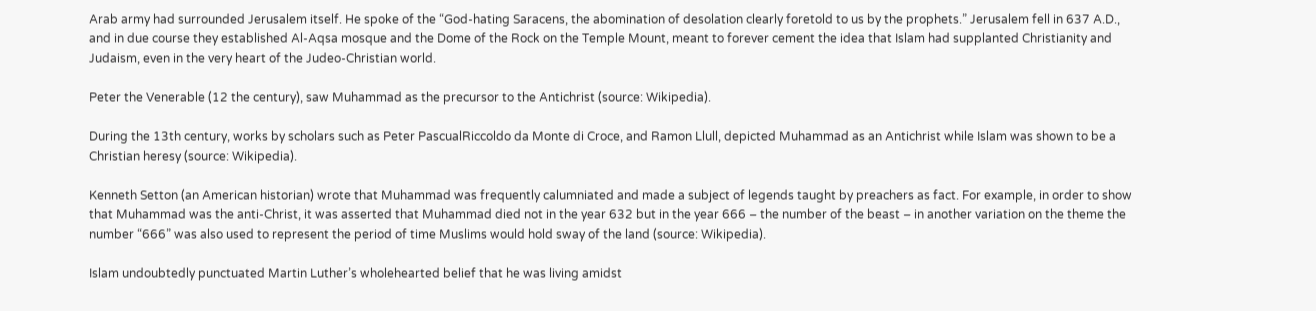Arab army had surrounded Jerusalem itself. He spoke of the “God-hating Saracens, the abomination of desolation clearly foretold to us by the prophets.” Jerusalem fell in 637 A.D., and in due course they established Al-Aqsa mosque and the Dome of the Rock on the Temple Mount, meant to forever cement the idea that Islam had supplanted Christianity and Judaism, even in the very heart of the Judeo-Christian world.

Peter the Venerable (12 the century), saw Muhammad as the precursor to the Antichrist (source: Wikipedia).

During the 13th century, works by scholars such as Peter PascualRiccoldo da Monte di Croce, and Ramon Llull, depicted Muhammad as an Antichrist while Islam was shown to be a Christian heresy (source: Wikipedia).

Kenneth Setton (an American historian) wrote that Muhammad was frequently calumniated and made a subject of legends taught by preachers as fact. For example, in order to show that Muhammad was the anti-Christ, it was asserted that Muhammad died not in the year 632 but in the year 666 – the number of the beast – in another variation on the theme the number “666” was also used to represent the period of time Muslims would hold sway of the land (source: Wikipedia).

Islam undoubtedly punctuated Martin Luther’s wholehearted belief that he was living amidst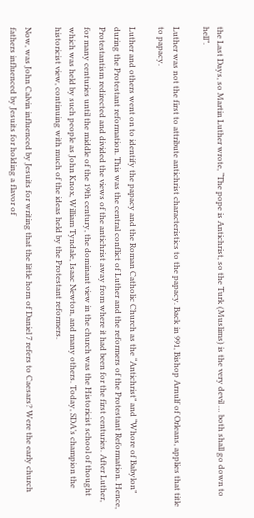the Last Days, so Martin Luther wrote, “The pope is Antichrist, so the Turk (Muslims) is the very devil … both shall go down to hell”.

Luther was not the first to attribute antichrist characteristics to the papacy. Back in 991, Bishop Arnulf of Orleans, applies that title to papacy.

Luther and others went on to identify the papacy and the Roman Catholic Church as the “Antichrist” and “Whore of Babylon” during the Protestant reformation. This was the central conflict of Luther and the reformers of the Protestant Reformation. Hence, Protestantism redirected and divided the views of the antichrist away from where it had been for the first centuries. After Luther, for many centuries until the middle of the 19th century, the dominant view in the church was the Historicist school of thought which was held by such people as John Knox, William Tyndale, Isaac Newton, and many others. Today, SDA’s champion the historicist view, continuing with much of the ideas held by the Protestant reformers.

Now, was John Calvin influenced by Jesuits for writing that the little horn of Daniel 7 refers to Caesars? Were the early church fathers influenced by Jesuits for holding a flavor of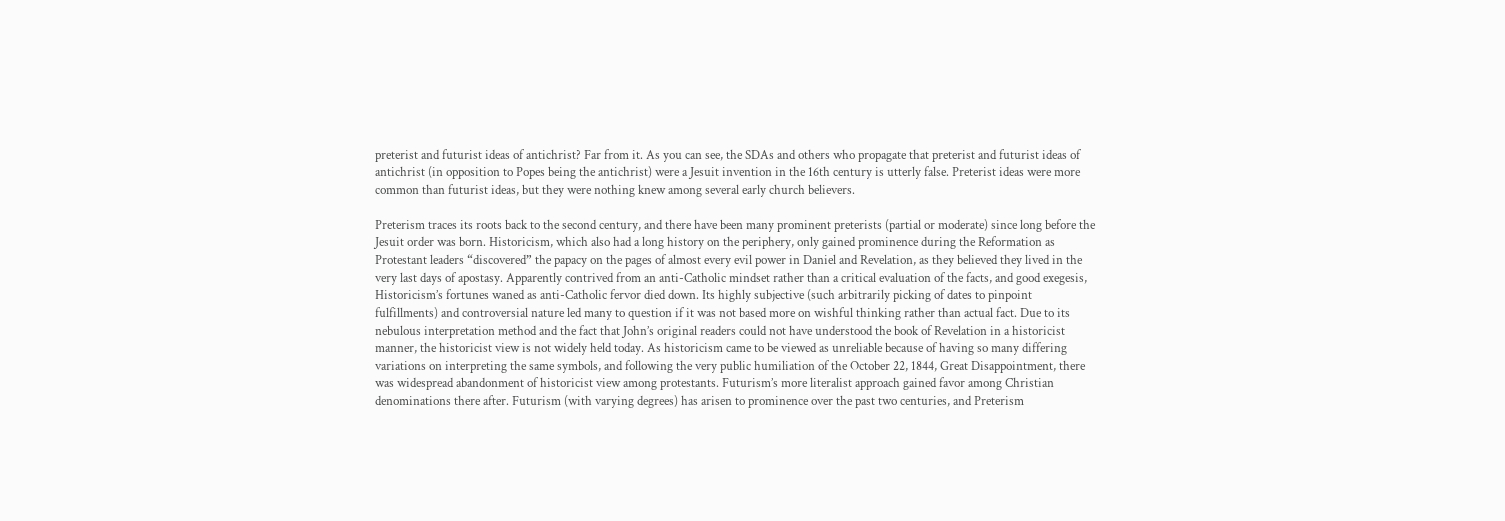preterist and futurist ideas of antichrist? Far from it. As you can see, the SDAs and others who propagate that preterist and futurist ideas of antichrist (in opposition to Popes being the antichrist) were a Jesuit invention in the 16th century is utterly false. Preterist ideas were more common than futurist ideas, but they were nothing knew among several early church believers.

Preterism traces its roots back to the second century, and there have been many prominent preterists (partial or moderate) since long before the Jesuit order was born. Historicism, which also had a long history on the periphery, only gained prominence during the Reformation as Protestant leaders “discovered” the papacy on the pages of almost every evil power in Daniel and Revelation, as they believed they lived in the very last days of apostasy. Apparently contrived from an anti-Catholic mindset rather than a critical evaluation of the facts, and good exegesis, Historicism’s fortunes waned as anti-Catholic fervor died down. Its highly subjective (such arbitrarily picking of dates to pinpoint fulfillments) and controversial nature led many to question if it was not based more on wishful thinking rather than actual fact. Due to its nebulous interpretation method and the fact that John’s original readers could not have understood the book of Revelation in a historicist manner, the historicist view is not widely held today. As historicism came to be viewed as unreliable because of having so many differing variations on interpreting the same symbols, and following the very public humiliation of the October 22, 1844, Great Disappointment, there was widespread abandonment of historicist view among protestants. Futurism’s more literalist approach gained favor among Christian denominations there after. Futurism (with varying degrees) has arisen to prominence over the past two centuries, and Preterism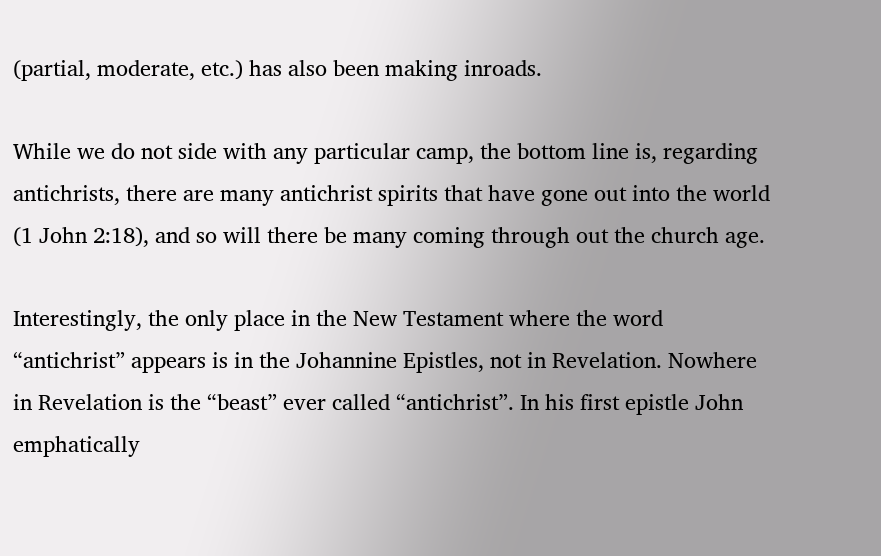(partial, moderate, etc.) has also been making inroads.

While we do not side with any particular camp, the bottom line is, regarding antichrists, there are many antichrist spirits that have gone out into the world (1 John 2:18), and so will there be many coming through out the church age.

Interestingly, the only place in the New Testament where the word “antichrist” appears is in the Johannine Epistles, not in Revelation. Nowhere in Revelation is the “beast” ever called “antichrist”. In his first epistle John emphatically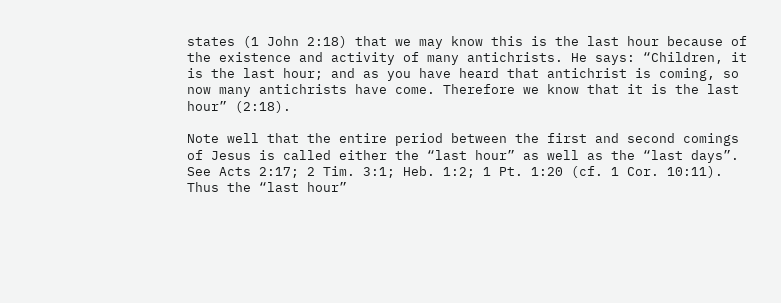states (1 John 2:18) that we may know this is the last hour because of the existence and activity of many antichrists. He says: “Children, it is the last hour; and as you have heard that antichrist is coming, so now many antichrists have come. Therefore we know that it is the last hour” (2:18).

Note well that the entire period between the first and second comings of Jesus is called either the “last hour” as well as the “last days”. See Acts 2:17; 2 Tim. 3:1; Heb. 1:2; 1 Pt. 1:20 (cf. 1 Cor. 10:11). Thus the “last hour”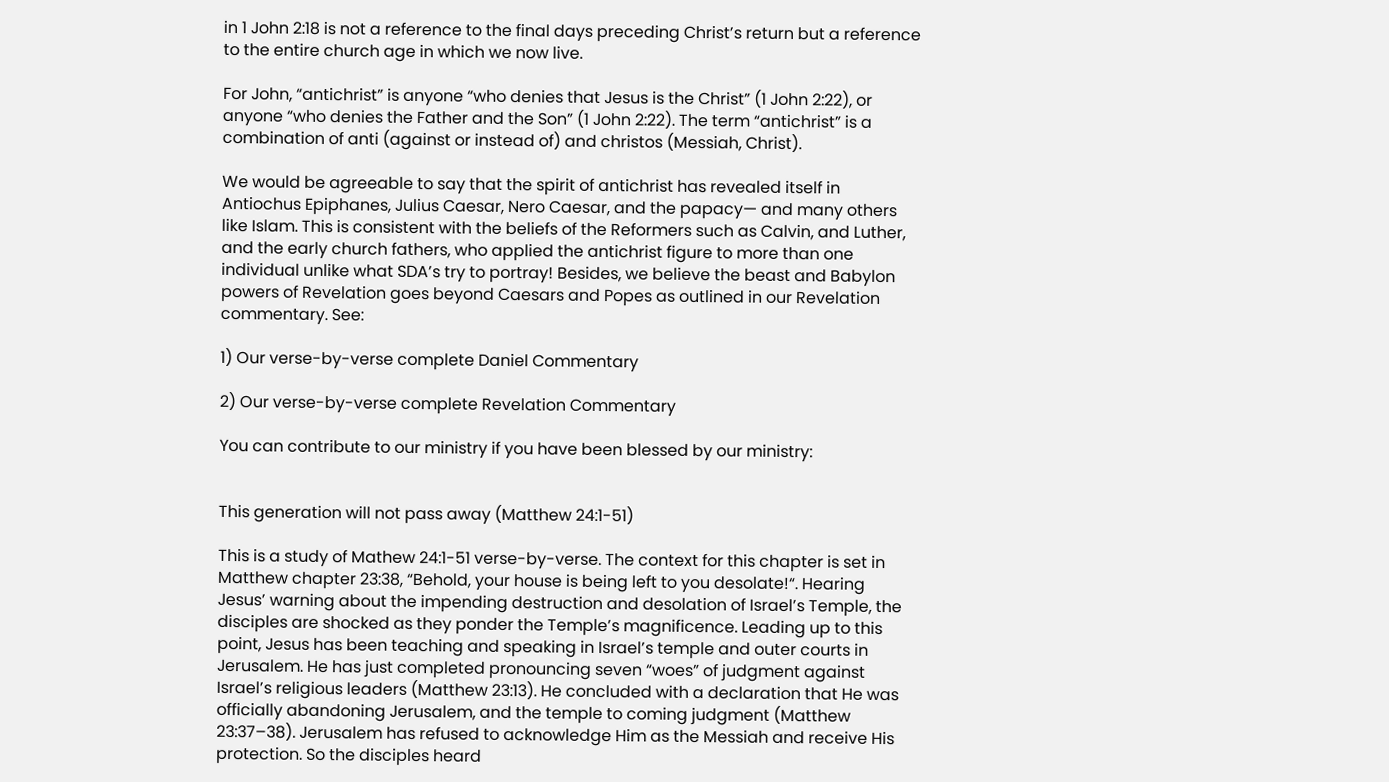in 1 John 2:18 is not a reference to the final days preceding Christ’s return but a reference to the entire church age in which we now live.

For John, “antichrist” is anyone “who denies that Jesus is the Christ” (1 John 2:22), or anyone “who denies the Father and the Son” (1 John 2:22). The term “antichrist” is a combination of anti (against or instead of) and christos (Messiah, Christ).

We would be agreeable to say that the spirit of antichrist has revealed itself in Antiochus Epiphanes, Julius Caesar, Nero Caesar, and the papacy— and many others like Islam. This is consistent with the beliefs of the Reformers such as Calvin, and Luther, and the early church fathers, who applied the antichrist figure to more than one individual unlike what SDA’s try to portray! Besides, we believe the beast and Babylon powers of Revelation goes beyond Caesars and Popes as outlined in our Revelation commentary. See:

1) Our verse-by-verse complete Daniel Commentary

2) Our verse-by-verse complete Revelation Commentary

You can contribute to our ministry if you have been blessed by our ministry:


This generation will not pass away (Matthew 24:1-51)

This is a study of Mathew 24:1-51 verse-by-verse. The context for this chapter is set in Matthew chapter 23:38, “Behold, your house is being left to you desolate!“. Hearing Jesus’ warning about the impending destruction and desolation of Israel’s Temple, the disciples are shocked as they ponder the Temple’s magnificence. Leading up to this point, Jesus has been teaching and speaking in Israel’s temple and outer courts in Jerusalem. He has just completed pronouncing seven “woes” of judgment against Israel’s religious leaders (Matthew 23:13). He concluded with a declaration that He was officially abandoning Jerusalem, and the temple to coming judgment (Matthew 23:37–38). Jerusalem has refused to acknowledge Him as the Messiah and receive His protection. So the disciples heard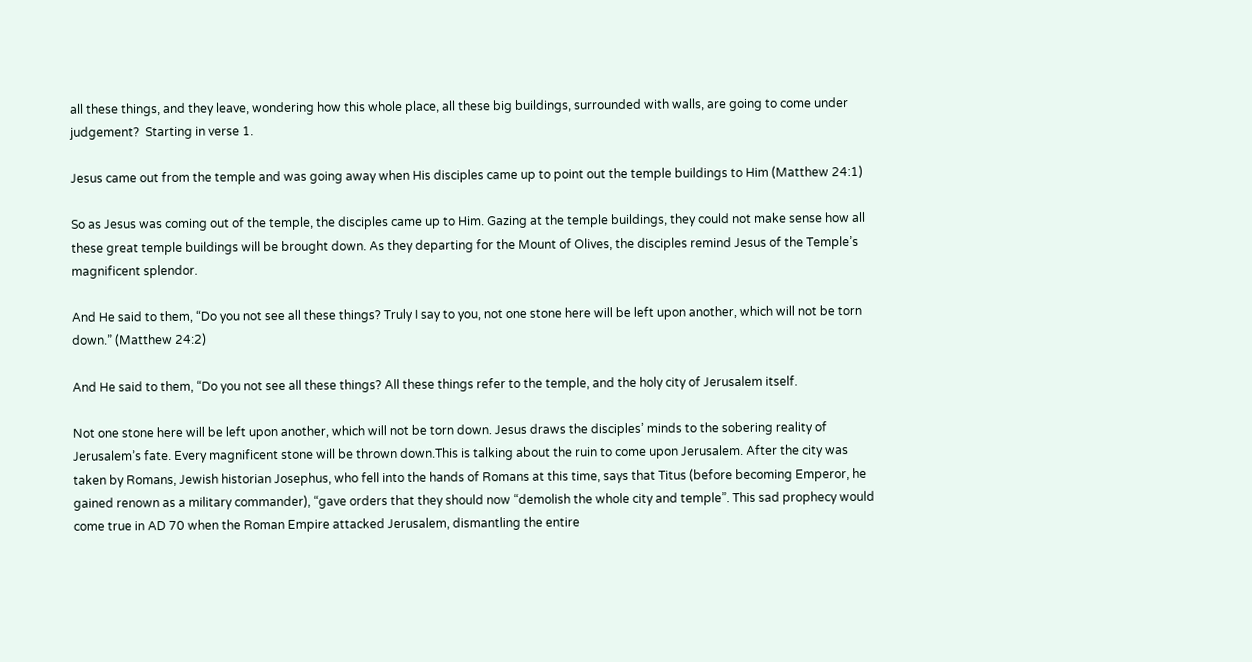all these things, and they leave, wondering how this whole place, all these big buildings, surrounded with walls, are going to come under judgement?  Starting in verse 1.

Jesus came out from the temple and was going away when His disciples came up to point out the temple buildings to Him (Matthew 24:1)

So as Jesus was coming out of the temple, the disciples came up to Him. Gazing at the temple buildings, they could not make sense how all these great temple buildings will be brought down. As they departing for the Mount of Olives, the disciples remind Jesus of the Temple’s magnificent splendor.

And He said to them, “Do you not see all these things? Truly I say to you, not one stone here will be left upon another, which will not be torn down.” (Matthew 24:2)

And He said to them, “Do you not see all these things? All these things refer to the temple, and the holy city of Jerusalem itself.

Not one stone here will be left upon another, which will not be torn down. Jesus draws the disciples’ minds to the sobering reality of Jerusalem’s fate. Every magnificent stone will be thrown down.This is talking about the ruin to come upon Jerusalem. After the city was taken by Romans, Jewish historian Josephus, who fell into the hands of Romans at this time, says that Titus (before becoming Emperor, he gained renown as a military commander), “gave orders that they should now “demolish the whole city and temple”. This sad prophecy would come true in AD 70 when the Roman Empire attacked Jerusalem, dismantling the entire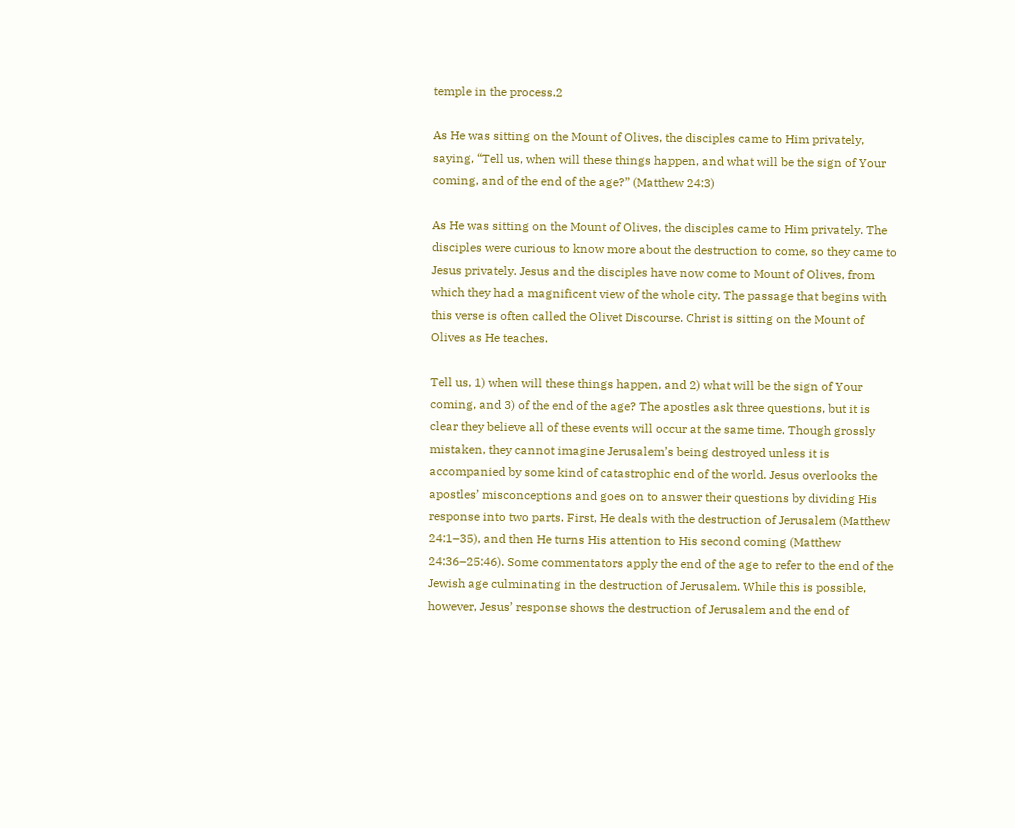temple in the process.2

As He was sitting on the Mount of Olives, the disciples came to Him privately, saying, “Tell us, when will these things happen, and what will be the sign of Your coming, and of the end of the age?” (Matthew 24:3)

As He was sitting on the Mount of Olives, the disciples came to Him privately. The disciples were curious to know more about the destruction to come, so they came to Jesus privately. Jesus and the disciples have now come to Mount of Olives, from which they had a magnificent view of the whole city. The passage that begins with this verse is often called the Olivet Discourse. Christ is sitting on the Mount of Olives as He teaches.

Tell us, 1) when will these things happen, and 2) what will be the sign of Your coming, and 3) of the end of the age? The apostles ask three questions, but it is clear they believe all of these events will occur at the same time. Though grossly mistaken, they cannot imagine Jerusalem’s being destroyed unless it is accompanied by some kind of catastrophic end of the world. Jesus overlooks the apostles’ misconceptions and goes on to answer their questions by dividing His response into two parts. First, He deals with the destruction of Jerusalem (Matthew 24:1–35), and then He turns His attention to His second coming (Matthew 24:36–25:46). Some commentators apply the end of the age to refer to the end of the Jewish age culminating in the destruction of Jerusalem. While this is possible, however, Jesus’ response shows the destruction of Jerusalem and the end of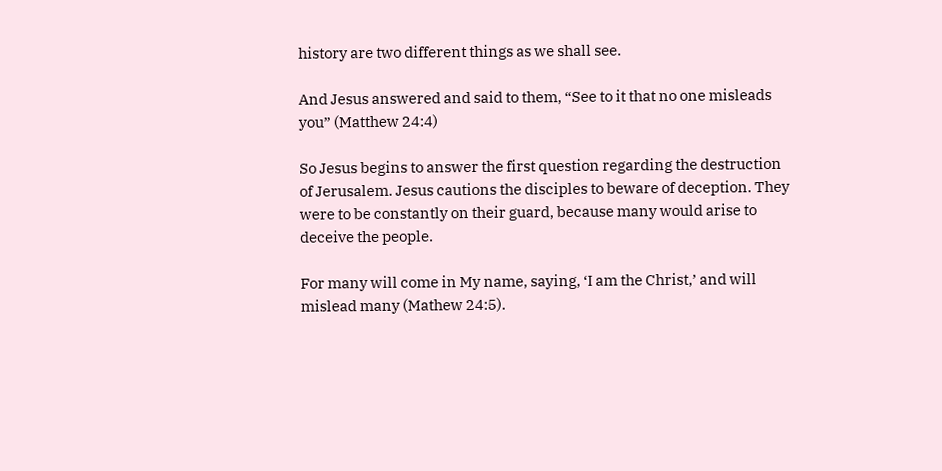history are two different things as we shall see.

And Jesus answered and said to them, “See to it that no one misleads you” (Matthew 24:4)

So Jesus begins to answer the first question regarding the destruction of Jerusalem. Jesus cautions the disciples to beware of deception. They were to be constantly on their guard, because many would arise to deceive the people.

For many will come in My name, saying, ‘I am the Christ,’ and will mislead many (Mathew 24:5).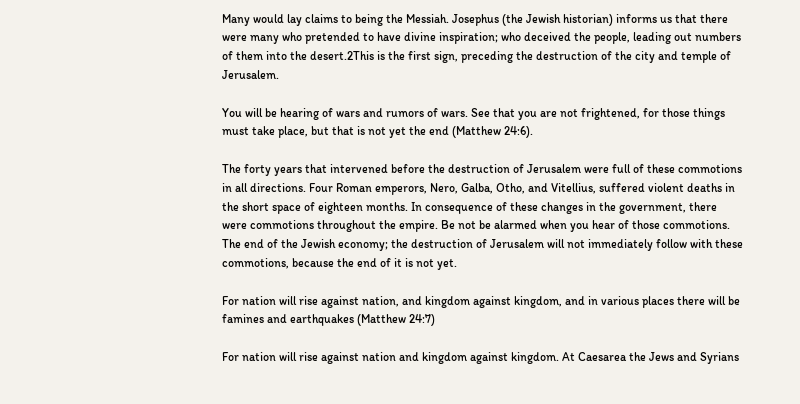Many would lay claims to being the Messiah. Josephus (the Jewish historian) informs us that there were many who pretended to have divine inspiration; who deceived the people, leading out numbers of them into the desert.2This is the first sign, preceding the destruction of the city and temple of Jerusalem.

You will be hearing of wars and rumors of wars. See that you are not frightened, for those things must take place, but that is not yet the end (Matthew 24:6).

The forty years that intervened before the destruction of Jerusalem were full of these commotions in all directions. Four Roman emperors, Nero, Galba, Otho, and Vitellius, suffered violent deaths in the short space of eighteen months. In consequence of these changes in the government, there were commotions throughout the empire. Be not be alarmed when you hear of those commotions. The end of the Jewish economy; the destruction of Jerusalem will not immediately follow with these commotions, because the end of it is not yet.

For nation will rise against nation, and kingdom against kingdom, and in various places there will be famines and earthquakes (Matthew 24:7)

For nation will rise against nation and kingdom against kingdom. At Caesarea the Jews and Syrians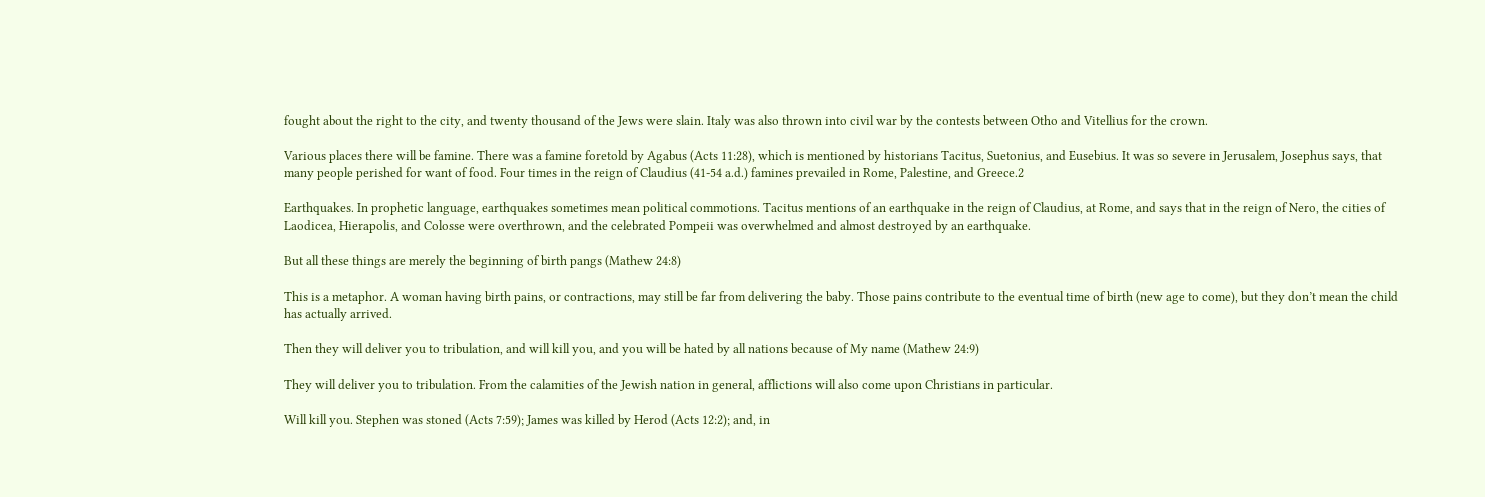fought about the right to the city, and twenty thousand of the Jews were slain. Italy was also thrown into civil war by the contests between Otho and Vitellius for the crown.

Various places there will be famine. There was a famine foretold by Agabus (Acts 11:28), which is mentioned by historians Tacitus, Suetonius, and Eusebius. It was so severe in Jerusalem, Josephus says, that many people perished for want of food. Four times in the reign of Claudius (41-54 a.d.) famines prevailed in Rome, Palestine, and Greece.2

Earthquakes. In prophetic language, earthquakes sometimes mean political commotions. Tacitus mentions of an earthquake in the reign of Claudius, at Rome, and says that in the reign of Nero, the cities of Laodicea, Hierapolis, and Colosse were overthrown, and the celebrated Pompeii was overwhelmed and almost destroyed by an earthquake.

But all these things are merely the beginning of birth pangs (Mathew 24:8)

This is a metaphor. A woman having birth pains, or contractions, may still be far from delivering the baby. Those pains contribute to the eventual time of birth (new age to come), but they don’t mean the child has actually arrived.

Then they will deliver you to tribulation, and will kill you, and you will be hated by all nations because of My name (Mathew 24:9)

They will deliver you to tribulation. From the calamities of the Jewish nation in general, afflictions will also come upon Christians in particular.

Will kill you. Stephen was stoned (Acts 7:59); James was killed by Herod (Acts 12:2); and, in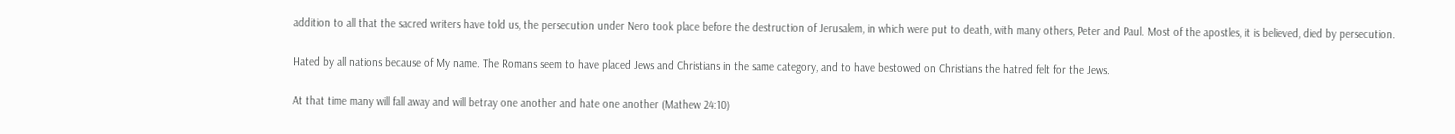addition to all that the sacred writers have told us, the persecution under Nero took place before the destruction of Jerusalem, in which were put to death, with many others, Peter and Paul. Most of the apostles, it is believed, died by persecution.

Hated by all nations because of My name. The Romans seem to have placed Jews and Christians in the same category, and to have bestowed on Christians the hatred felt for the Jews.

At that time many will fall away and will betray one another and hate one another (Mathew 24:10)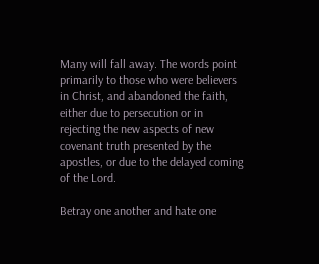Many will fall away. The words point primarily to those who were believers in Christ, and abandoned the faith, either due to persecution or in rejecting the new aspects of new covenant truth presented by the apostles, or due to the delayed coming of the Lord.

Betray one another and hate one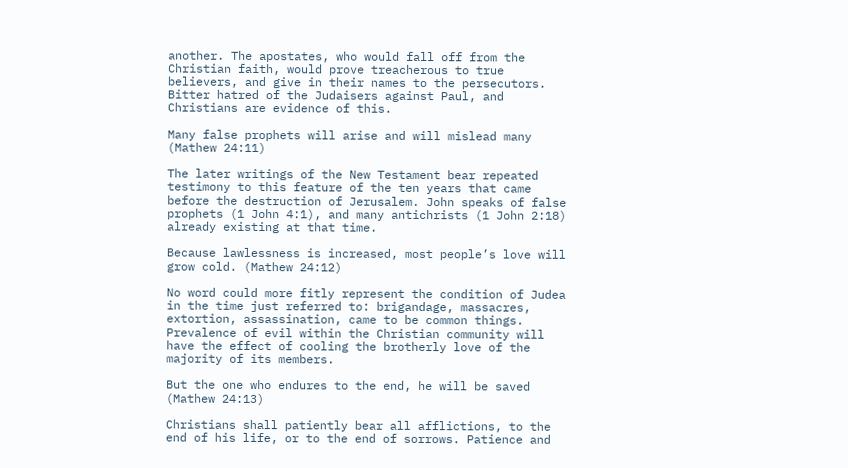another. The apostates, who would fall off from the Christian faith, would prove treacherous to true believers, and give in their names to the persecutors. Bitter hatred of the Judaisers against Paul, and Christians are evidence of this.

Many false prophets will arise and will mislead many (Mathew 24:11)

The later writings of the New Testament bear repeated testimony to this feature of the ten years that came before the destruction of Jerusalem. John speaks of false prophets (1 John 4:1), and many antichrists (1 John 2:18) already existing at that time.

Because lawlessness is increased, most people’s love will grow cold. (Mathew 24:12)

No word could more fitly represent the condition of Judea in the time just referred to: brigandage, massacres, extortion, assassination, came to be common things. Prevalence of evil within the Christian community will have the effect of cooling the brotherly love of the majority of its members.

But the one who endures to the end, he will be saved (Mathew 24:13)

Christians shall patiently bear all afflictions, to the end of his life, or to the end of sorrows. Patience and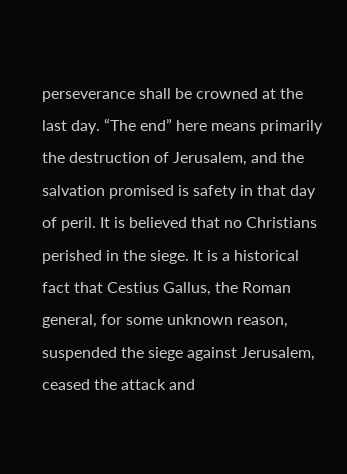perseverance shall be crowned at the last day. “The end” here means primarily the destruction of Jerusalem, and the salvation promised is safety in that day of peril. It is believed that no Christians perished in the siege. It is a historical fact that Cestius Gallus, the Roman general, for some unknown reason, suspended the siege against Jerusalem, ceased the attack and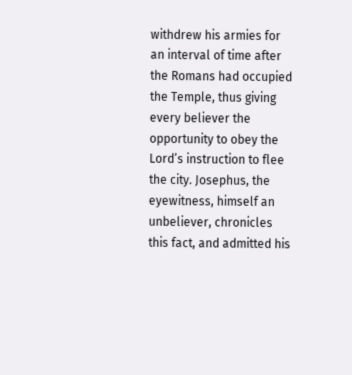withdrew his armies for an interval of time after the Romans had occupied the Temple, thus giving every believer the opportunity to obey the Lord’s instruction to flee the city. Josephus, the eyewitness, himself an unbeliever, chronicles this fact, and admitted his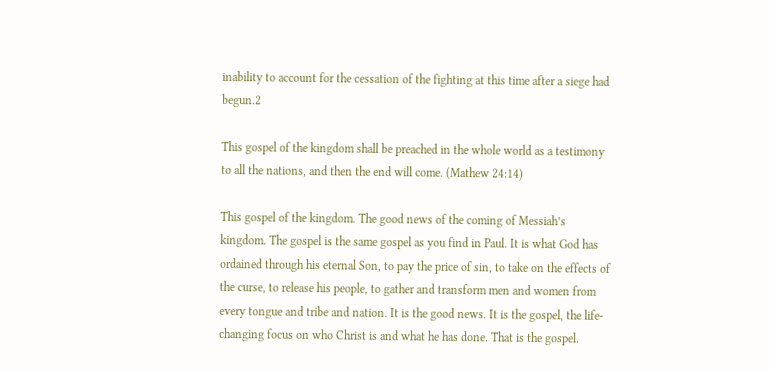inability to account for the cessation of the fighting at this time after a siege had begun.2

This gospel of the kingdom shall be preached in the whole world as a testimony to all the nations, and then the end will come. (Mathew 24:14)

This gospel of the kingdom. The good news of the coming of Messiah’s kingdom. The gospel is the same gospel as you find in Paul. It is what God has ordained through his eternal Son, to pay the price of sin, to take on the effects of the curse, to release his people, to gather and transform men and women from every tongue and tribe and nation. It is the good news. It is the gospel, the life-changing focus on who Christ is and what he has done. That is the gospel.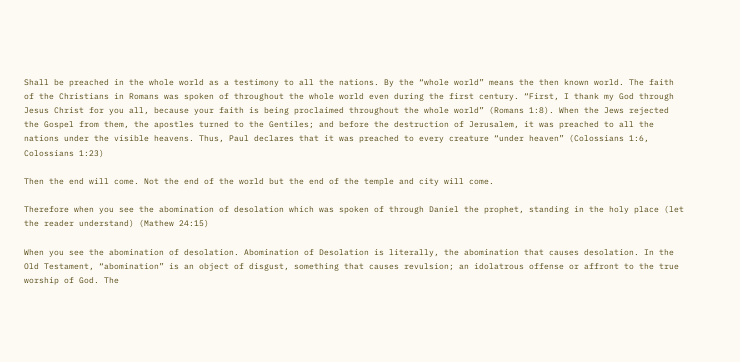Shall be preached in the whole world as a testimony to all the nations. By the “whole world” means the then known world. The faith of the Christians in Romans was spoken of throughout the whole world even during the first century. “First, I thank my God through Jesus Christ for you all, because your faith is being proclaimed throughout the whole world” (Romans 1:8). When the Jews rejected the Gospel from them, the apostles turned to the Gentiles; and before the destruction of Jerusalem, it was preached to all the nations under the visible heavens. Thus, Paul declares that it was preached to every creature “under heaven” (Colossians 1:6, Colossians 1:23)

Then the end will come. Not the end of the world but the end of the temple and city will come.

Therefore when you see the abomination of desolation which was spoken of through Daniel the prophet, standing in the holy place (let the reader understand) (Mathew 24:15)

When you see the abomination of desolation. Abomination of Desolation is literally, the abomination that causes desolation. In the Old Testament, “abomination” is an object of disgust, something that causes revulsion; an idolatrous offense or affront to the true worship of God. The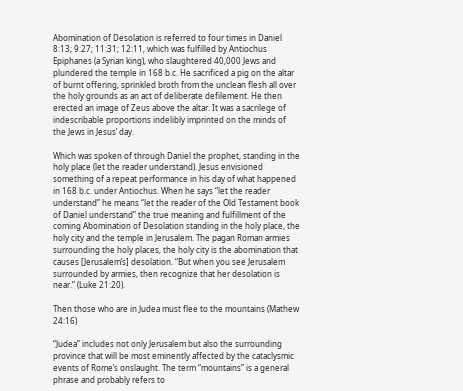Abomination of Desolation is referred to four times in Daniel 8:13; 9:27; 11:31; 12:11, which was fulfilled by Antiochus Epiphanes (a Syrian king), who slaughtered 40,000 Jews and plundered the temple in 168 b.c. He sacrificed a pig on the altar of burnt offering, sprinkled broth from the unclean flesh all over the holy grounds as an act of deliberate defilement. He then erected an image of Zeus above the altar. It was a sacrilege of indescribable proportions indelibly imprinted on the minds of the Jews in Jesus’ day.

Which was spoken of through Daniel the prophet, standing in the holy place (let the reader understand). Jesus envisioned something of a repeat performance in his day of what happened in 168 b.c. under Antiochus. When he says “let the reader understand” he means “let the reader of the Old Testament book of Daniel understand” the true meaning and fulfillment of the coming Abomination of Desolation standing in the holy place, the holy city and the temple in Jerusalem. The pagan Roman armies surrounding the holy places, the holy city is the abomination that causes [Jerusalem’s] desolation. “But when you see Jerusalem surrounded by armies, then recognize that her desolation is near.” (Luke 21:20).

Then those who are in Judea must flee to the mountains (Mathew 24:16)

“Judea” includes not only Jerusalem but also the surrounding province that will be most eminently affected by the cataclysmic events of Rome’s onslaught. The term “mountains” is a general phrase and probably refers to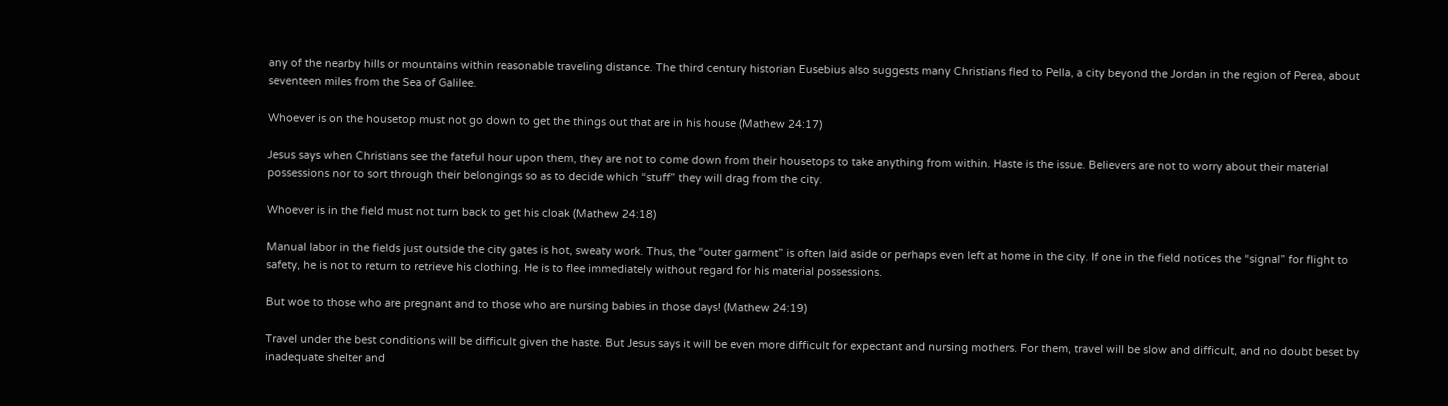any of the nearby hills or mountains within reasonable traveling distance. The third century historian Eusebius also suggests many Christians fled to Pella, a city beyond the Jordan in the region of Perea, about seventeen miles from the Sea of Galilee.

Whoever is on the housetop must not go down to get the things out that are in his house (Mathew 24:17)

Jesus says when Christians see the fateful hour upon them, they are not to come down from their housetops to take anything from within. Haste is the issue. Believers are not to worry about their material possessions nor to sort through their belongings so as to decide which “stuff” they will drag from the city.

Whoever is in the field must not turn back to get his cloak (Mathew 24:18)

Manual labor in the fields just outside the city gates is hot, sweaty work. Thus, the “outer garment” is often laid aside or perhaps even left at home in the city. If one in the field notices the “signal” for flight to safety, he is not to return to retrieve his clothing. He is to flee immediately without regard for his material possessions.

But woe to those who are pregnant and to those who are nursing babies in those days! (Mathew 24:19)

Travel under the best conditions will be difficult given the haste. But Jesus says it will be even more difficult for expectant and nursing mothers. For them, travel will be slow and difficult, and no doubt beset by inadequate shelter and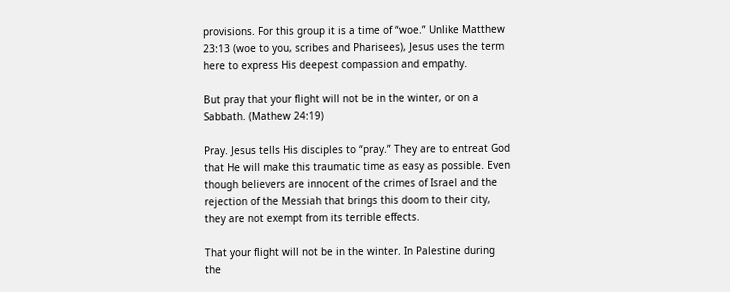provisions. For this group it is a time of “woe.” Unlike Matthew 23:13 (woe to you, scribes and Pharisees), Jesus uses the term here to express His deepest compassion and empathy.

But pray that your flight will not be in the winter, or on a Sabbath. (Mathew 24:19)

Pray. Jesus tells His disciples to “pray.” They are to entreat God that He will make this traumatic time as easy as possible. Even though believers are innocent of the crimes of Israel and the rejection of the Messiah that brings this doom to their city, they are not exempt from its terrible effects.

That your flight will not be in the winter. In Palestine during the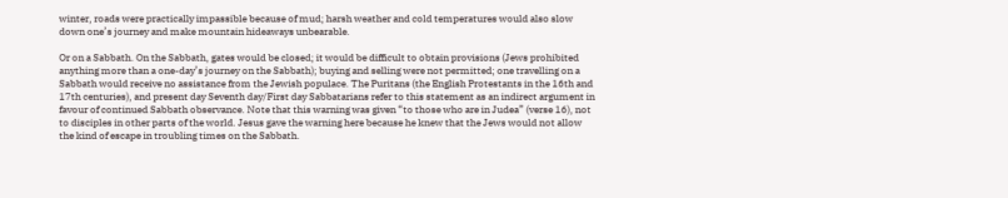winter, roads were practically impassible because of mud; harsh weather and cold temperatures would also slow down one’s journey and make mountain hideaways unbearable.

Or on a Sabbath. On the Sabbath, gates would be closed; it would be difficult to obtain provisions (Jews prohibited anything more than a one-day’s journey on the Sabbath); buying and selling were not permitted; one travelling on a Sabbath would receive no assistance from the Jewish populace. The Puritans (the English Protestants in the 16th and 17th centuries), and present day Seventh day/First day Sabbatarians refer to this statement as an indirect argument in favour of continued Sabbath observance. Note that this warning was given “to those who are in Judea” (verse 16), not to disciples in other parts of the world. Jesus gave the warning here because he knew that the Jews would not allow the kind of escape in troubling times on the Sabbath.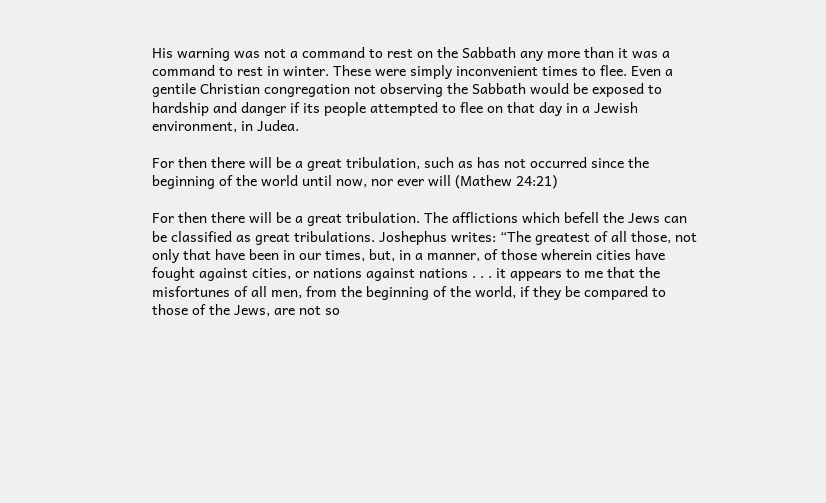His warning was not a command to rest on the Sabbath any more than it was a command to rest in winter. These were simply inconvenient times to flee. Even a gentile Christian congregation not observing the Sabbath would be exposed to hardship and danger if its people attempted to flee on that day in a Jewish environment, in Judea.

For then there will be a great tribulation, such as has not occurred since the beginning of the world until now, nor ever will (Mathew 24:21)

For then there will be a great tribulation. The afflictions which befell the Jews can be classified as great tribulations. Joshephus writes: “The greatest of all those, not only that have been in our times, but, in a manner, of those wherein cities have fought against cities, or nations against nations . . . it appears to me that the misfortunes of all men, from the beginning of the world, if they be compared to those of the Jews, are not so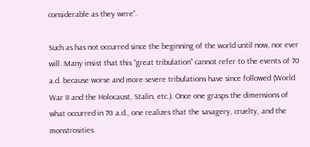considerable as they were“.

Such as has not occurred since the beginning of the world until now, nor ever will. Many insist that this “great tribulation” cannot refer to the events of 70 a.d. because worse and more severe tribulations have since followed (World War II and the Holocaust, Stalin, etc.). Once one grasps the dimensions of what occurred in 70 a.d., one realizes that the savagery, cruelty, and the monstrosities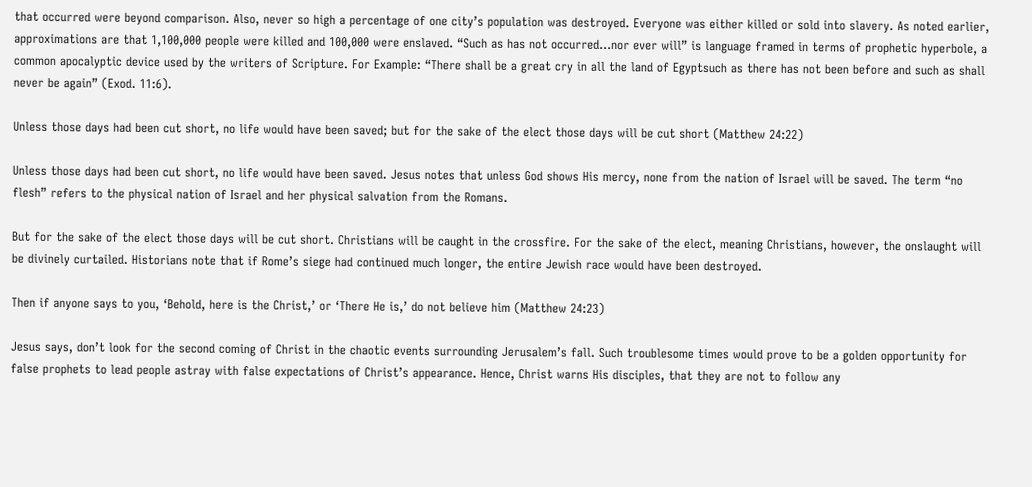that occurred were beyond comparison. Also, never so high a percentage of one city’s population was destroyed. Everyone was either killed or sold into slavery. As noted earlier, approximations are that 1,100,000 people were killed and 100,000 were enslaved. “Such as has not occurred…nor ever will” is language framed in terms of prophetic hyperbole, a common apocalyptic device used by the writers of Scripture. For Example: “There shall be a great cry in all the land of Egyptsuch as there has not been before and such as shall never be again” (Exod. 11:6).

Unless those days had been cut short, no life would have been saved; but for the sake of the elect those days will be cut short (Matthew 24:22)

Unless those days had been cut short, no life would have been saved. Jesus notes that unless God shows His mercy, none from the nation of Israel will be saved. The term “no flesh” refers to the physical nation of Israel and her physical salvation from the Romans.

But for the sake of the elect those days will be cut short. Christians will be caught in the crossfire. For the sake of the elect, meaning Christians, however, the onslaught will be divinely curtailed. Historians note that if Rome’s siege had continued much longer, the entire Jewish race would have been destroyed.

Then if anyone says to you, ‘Behold, here is the Christ,’ or ‘There He is,’ do not believe him (Matthew 24:23)

Jesus says, don’t look for the second coming of Christ in the chaotic events surrounding Jerusalem’s fall. Such troublesome times would prove to be a golden opportunity for false prophets to lead people astray with false expectations of Christ’s appearance. Hence, Christ warns His disciples, that they are not to follow any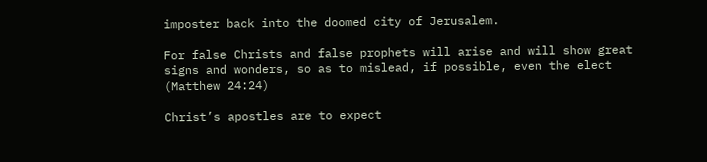imposter back into the doomed city of Jerusalem.

For false Christs and false prophets will arise and will show great signs and wonders, so as to mislead, if possible, even the elect (Matthew 24:24)

Christ’s apostles are to expect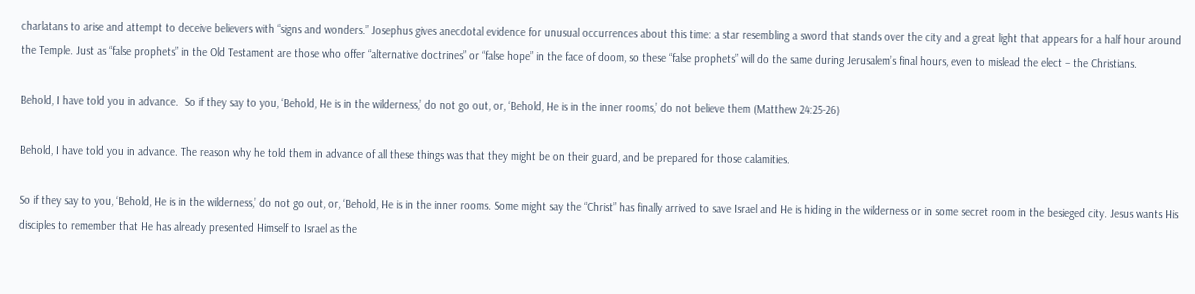charlatans to arise and attempt to deceive believers with “signs and wonders.” Josephus gives anecdotal evidence for unusual occurrences about this time: a star resembling a sword that stands over the city and a great light that appears for a half hour around the Temple. Just as “false prophets” in the Old Testament are those who offer “alternative doctrines” or “false hope” in the face of doom, so these “false prophets” will do the same during Jerusalem’s final hours, even to mislead the elect – the Christians.

Behold, I have told you in advance.  So if they say to you, ‘Behold, He is in the wilderness,’ do not go out, or, ‘Behold, He is in the inner rooms,’ do not believe them (Matthew 24:25-26)

Behold, I have told you in advance. The reason why he told them in advance of all these things was that they might be on their guard, and be prepared for those calamities.

So if they say to you, ‘Behold, He is in the wilderness,’ do not go out, or, ‘Behold, He is in the inner rooms. Some might say the “Christ” has finally arrived to save Israel and He is hiding in the wilderness or in some secret room in the besieged city. Jesus wants His disciples to remember that He has already presented Himself to Israel as the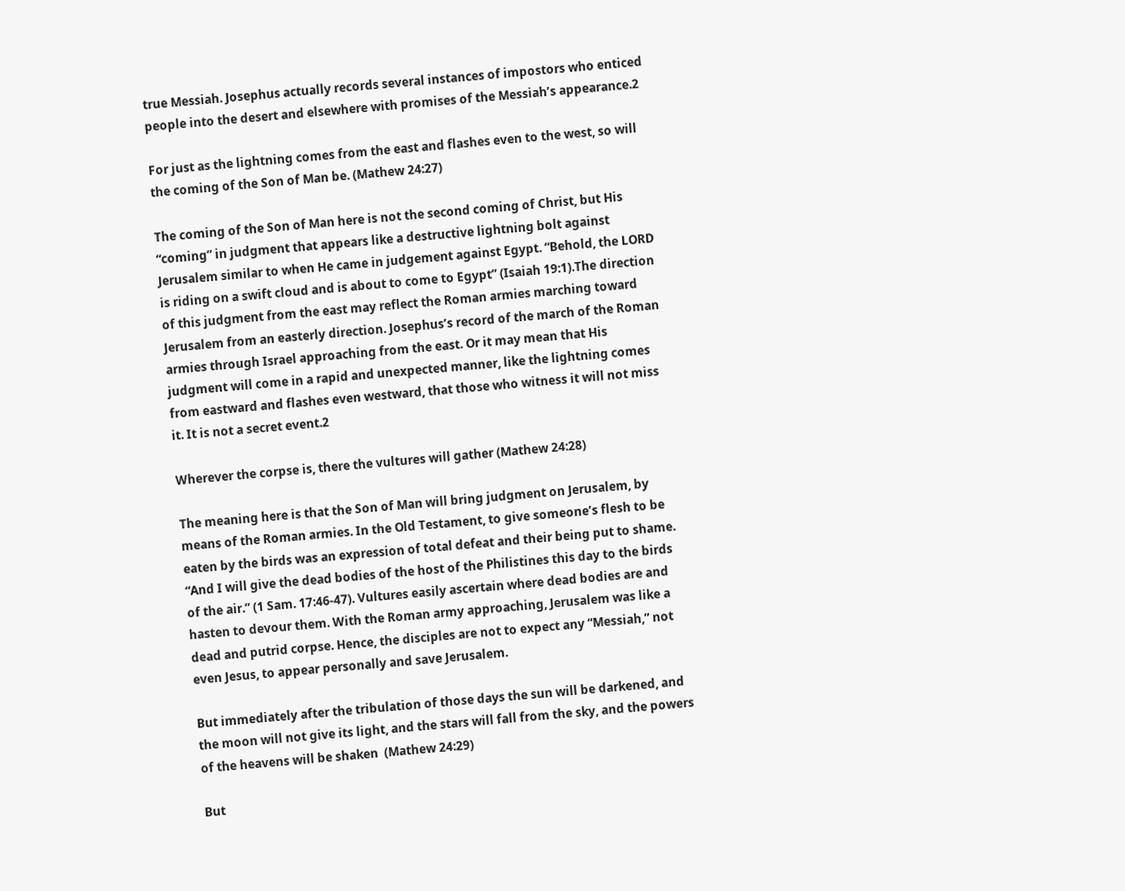true Messiah. Josephus actually records several instances of impostors who enticed people into the desert and elsewhere with promises of the Messiah’s appearance.2

For just as the lightning comes from the east and flashes even to the west, so will the coming of the Son of Man be. (Mathew 24:27)

The coming of the Son of Man here is not the second coming of Christ, but His “coming” in judgment that appears like a destructive lightning bolt against Jerusalem similar to when He came in judgement against Egypt. “Behold, the LORD is riding on a swift cloud and is about to come to Egypt” (Isaiah 19:1).The direction of this judgment from the east may reflect the Roman armies marching toward Jerusalem from an easterly direction. Josephus’s record of the march of the Roman armies through Israel approaching from the east. Or it may mean that His judgment will come in a rapid and unexpected manner, like the lightning comes from eastward and flashes even westward, that those who witness it will not miss it. It is not a secret event.2

Wherever the corpse is, there the vultures will gather (Mathew 24:28)

The meaning here is that the Son of Man will bring judgment on Jerusalem, by means of the Roman armies. In the Old Testament, to give someone’s flesh to be eaten by the birds was an expression of total defeat and their being put to shame. “And I will give the dead bodies of the host of the Philistines this day to the birds of the air.” (1 Sam. 17:46-47). Vultures easily ascertain where dead bodies are and hasten to devour them. With the Roman army approaching, Jerusalem was like a dead and putrid corpse. Hence, the disciples are not to expect any “Messiah,” not even Jesus, to appear personally and save Jerusalem.

But immediately after the tribulation of those days the sun will be darkened, and the moon will not give its light, and the stars will fall from the sky, and the powers of the heavens will be shaken  (Mathew 24:29)

But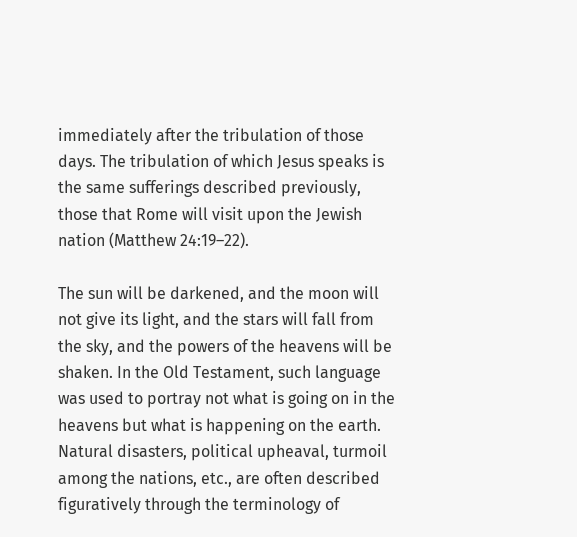immediately after the tribulation of those days. The tribulation of which Jesus speaks is the same sufferings described previously, those that Rome will visit upon the Jewish nation (Matthew 24:19–22).

The sun will be darkened, and the moon will not give its light, and the stars will fall from the sky, and the powers of the heavens will be shaken. In the Old Testament, such language was used to portray not what is going on in the heavens but what is happening on the earth. Natural disasters, political upheaval, turmoil among the nations, etc., are often described figuratively through the terminology of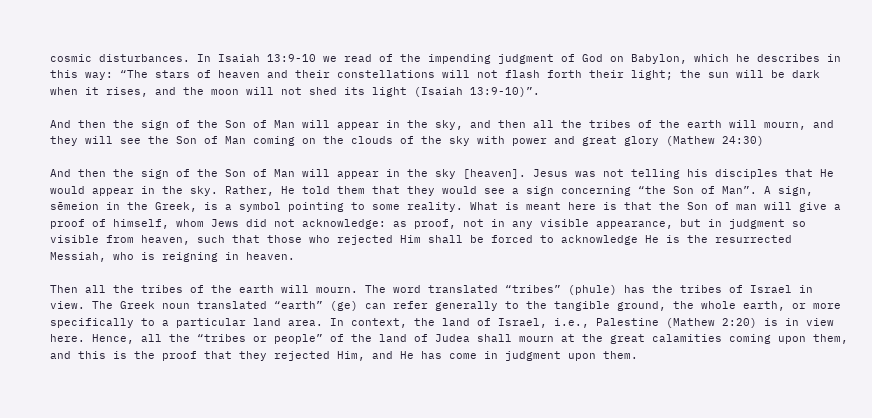cosmic disturbances. In Isaiah 13:9-10 we read of the impending judgment of God on Babylon, which he describes in this way: “The stars of heaven and their constellations will not flash forth their light; the sun will be dark when it rises, and the moon will not shed its light (Isaiah 13:9-10)”.

And then the sign of the Son of Man will appear in the sky, and then all the tribes of the earth will mourn, and they will see the Son of Man coming on the clouds of the sky with power and great glory (Mathew 24:30)

And then the sign of the Son of Man will appear in the sky [heaven]. Jesus was not telling his disciples that He would appear in the sky. Rather, He told them that they would see a sign concerning “the Son of Man”. A sign, sēmeion in the Greek, is a symbol pointing to some reality. What is meant here is that the Son of man will give a proof of himself, whom Jews did not acknowledge: as proof, not in any visible appearance, but in judgment so visible from heaven, such that those who rejected Him shall be forced to acknowledge He is the resurrected Messiah, who is reigning in heaven.

Then all the tribes of the earth will mourn. The word translated “tribes” (phule) has the tribes of Israel in view. The Greek noun translated “earth” (ge) can refer generally to the tangible ground, the whole earth, or more specifically to a particular land area. In context, the land of Israel, i.e., Palestine (Mathew 2:20) is in view here. Hence, all the “tribes or people” of the land of Judea shall mourn at the great calamities coming upon them, and this is the proof that they rejected Him, and He has come in judgment upon them.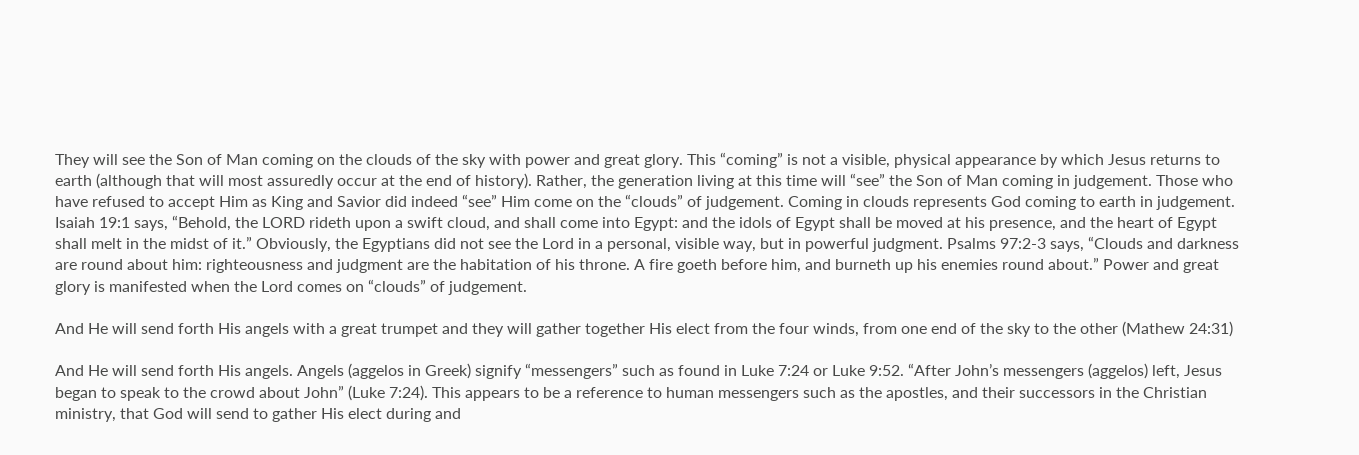They will see the Son of Man coming on the clouds of the sky with power and great glory. This “coming” is not a visible, physical appearance by which Jesus returns to earth (although that will most assuredly occur at the end of history). Rather, the generation living at this time will “see” the Son of Man coming in judgement. Those who have refused to accept Him as King and Savior did indeed “see” Him come on the “clouds” of judgement. Coming in clouds represents God coming to earth in judgement. Isaiah 19:1 says, “Behold, the LORD rideth upon a swift cloud, and shall come into Egypt: and the idols of Egypt shall be moved at his presence, and the heart of Egypt shall melt in the midst of it.” Obviously, the Egyptians did not see the Lord in a personal, visible way, but in powerful judgment. Psalms 97:2-3 says, “Clouds and darkness are round about him: righteousness and judgment are the habitation of his throne. A fire goeth before him, and burneth up his enemies round about.” Power and great glory is manifested when the Lord comes on “clouds” of judgement.

And He will send forth His angels with a great trumpet and they will gather together His elect from the four winds, from one end of the sky to the other (Mathew 24:31)

And He will send forth His angels. Angels (aggelos in Greek) signify “messengers” such as found in Luke 7:24 or Luke 9:52. “After John’s messengers (aggelos) left, Jesus began to speak to the crowd about John” (Luke 7:24). This appears to be a reference to human messengers such as the apostles, and their successors in the Christian ministry, that God will send to gather His elect during and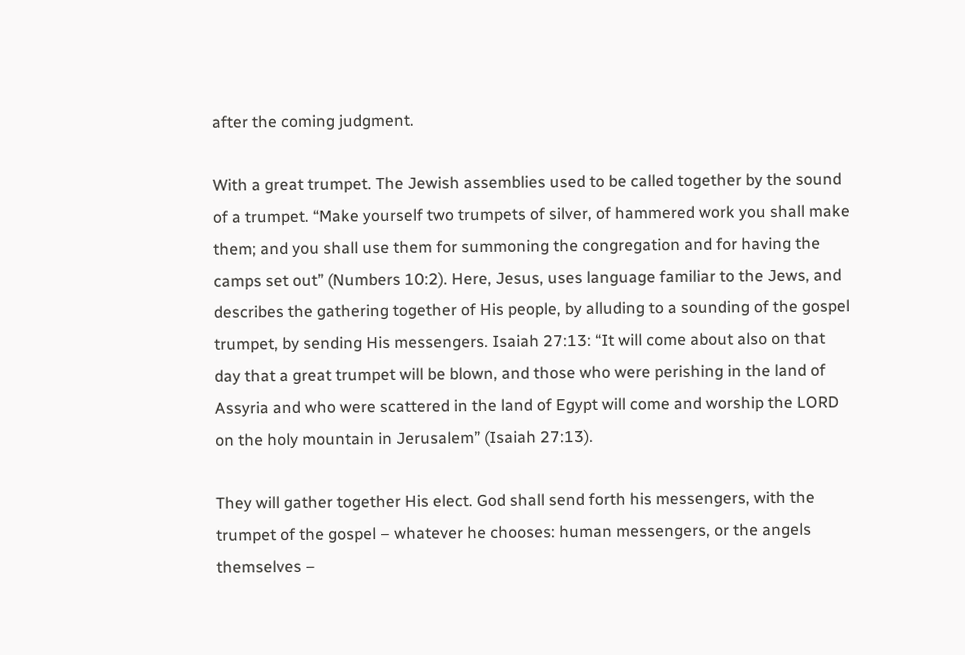after the coming judgment.

With a great trumpet. The Jewish assemblies used to be called together by the sound of a trumpet. “Make yourself two trumpets of silver, of hammered work you shall make them; and you shall use them for summoning the congregation and for having the camps set out” (Numbers 10:2). Here, Jesus, uses language familiar to the Jews, and describes the gathering together of His people, by alluding to a sounding of the gospel trumpet, by sending His messengers. Isaiah 27:13: “It will come about also on that day that a great trumpet will be blown, and those who were perishing in the land of Assyria and who were scattered in the land of Egypt will come and worship the LORD on the holy mountain in Jerusalem” (Isaiah 27:13).

They will gather together His elect. God shall send forth his messengers, with the trumpet of the gospel – whatever he chooses: human messengers, or the angels themselves –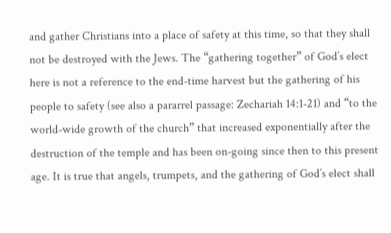and gather Christians into a place of safety at this time, so that they shall not be destroyed with the Jews. The “gathering together” of God’s elect here is not a reference to the end-time harvest but the gathering of his people to safety (see also a pararrel passage: Zechariah 14:1-21) and “to the world-wide growth of the church” that increased exponentially after the destruction of the temple and has been on-going since then to this present age. It is true that angels, trumpets, and the gathering of God’s elect shall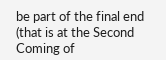be part of the final end (that is at the Second Coming of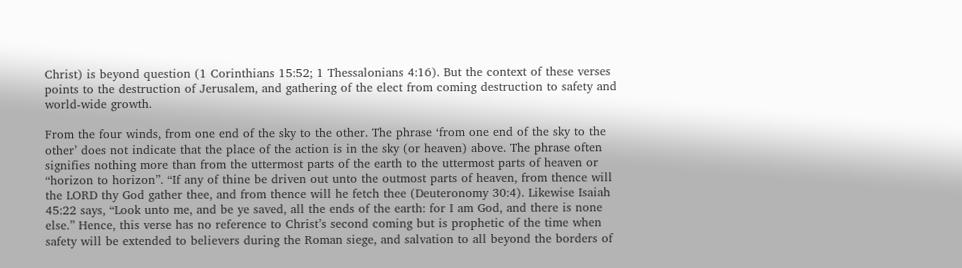Christ) is beyond question (1 Corinthians 15:52; 1 Thessalonians 4:16). But the context of these verses points to the destruction of Jerusalem, and gathering of the elect from coming destruction to safety and world-wide growth.

From the four winds, from one end of the sky to the other. The phrase ‘from one end of the sky to the other’ does not indicate that the place of the action is in the sky (or heaven) above. The phrase often signifies nothing more than from the uttermost parts of the earth to the uttermost parts of heaven or “horizon to horizon”. “If any of thine be driven out unto the outmost parts of heaven, from thence will the LORD thy God gather thee, and from thence will he fetch thee (Deuteronomy 30:4). Likewise Isaiah 45:22 says, “Look unto me, and be ye saved, all the ends of the earth: for I am God, and there is none else.” Hence, this verse has no reference to Christ’s second coming but is prophetic of the time when safety will be extended to believers during the Roman siege, and salvation to all beyond the borders of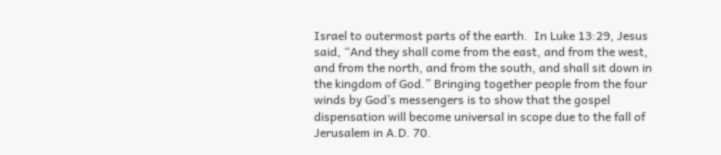Israel to outermost parts of the earth.  In Luke 13:29, Jesus said, “And they shall come from the east, and from the west, and from the north, and from the south, and shall sit down in the kingdom of God.” Bringing together people from the four winds by God’s messengers is to show that the gospel dispensation will become universal in scope due to the fall of Jerusalem in A.D. 70.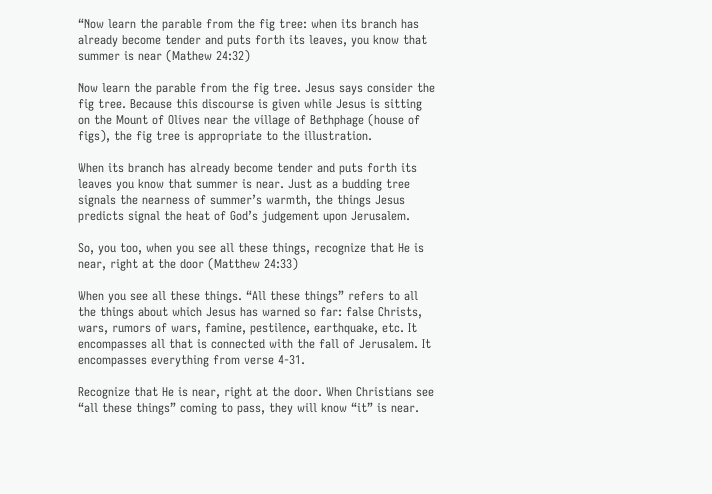“Now learn the parable from the fig tree: when its branch has already become tender and puts forth its leaves, you know that summer is near (Mathew 24:32)

Now learn the parable from the fig tree. Jesus says consider the fig tree. Because this discourse is given while Jesus is sitting on the Mount of Olives near the village of Bethphage (house of figs), the fig tree is appropriate to the illustration.

When its branch has already become tender and puts forth its leaves you know that summer is near. Just as a budding tree signals the nearness of summer’s warmth, the things Jesus predicts signal the heat of God’s judgement upon Jerusalem.

So, you too, when you see all these things, recognize that He is near, right at the door (Matthew 24:33)

When you see all these things. “All these things” refers to all the things about which Jesus has warned so far: false Christs, wars, rumors of wars, famine, pestilence, earthquake, etc. It encompasses all that is connected with the fall of Jerusalem. It encompasses everything from verse 4-31.

Recognize that He is near, right at the door. When Christians see “all these things” coming to pass, they will know “it” is near.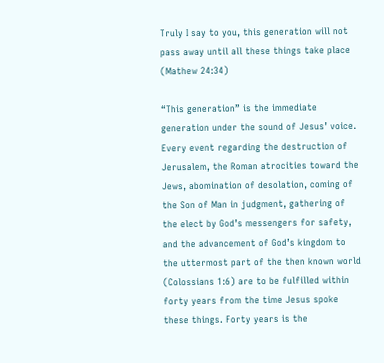Truly I say to you, this generation will not pass away until all these things take place (Mathew 24:34)

“This generation” is the immediate generation under the sound of Jesus’ voice. Every event regarding the destruction of Jerusalem, the Roman atrocities toward the Jews, abomination of desolation, coming of the Son of Man in judgment, gathering of the elect by God’s messengers for safety, and the advancement of God’s kingdom to the uttermost part of the then known world (Colossians 1:6) are to be fulfilled within forty years from the time Jesus spoke these things. Forty years is the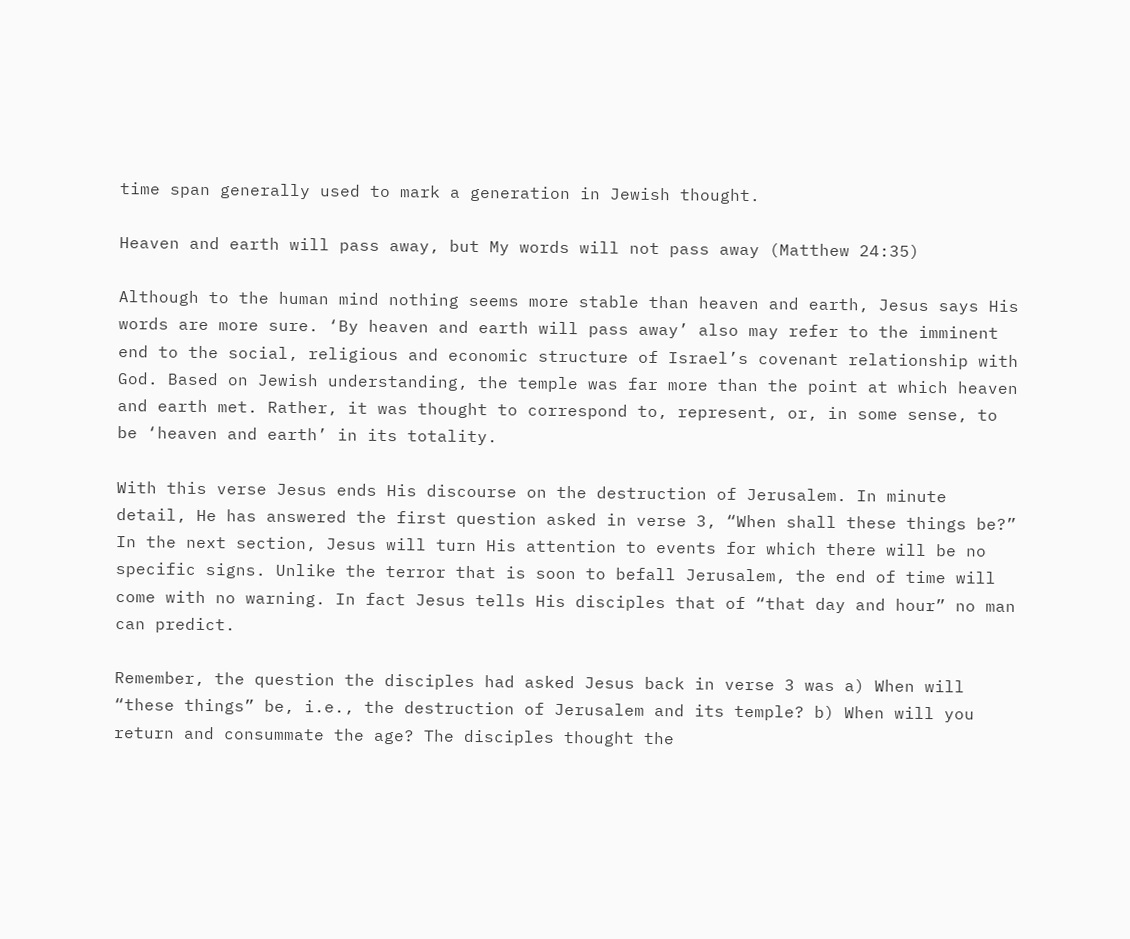time span generally used to mark a generation in Jewish thought.

Heaven and earth will pass away, but My words will not pass away (Matthew 24:35)

Although to the human mind nothing seems more stable than heaven and earth, Jesus says His words are more sure. ‘By heaven and earth will pass away’ also may refer to the imminent end to the social, religious and economic structure of Israel’s covenant relationship with God. Based on Jewish understanding, the temple was far more than the point at which heaven and earth met. Rather, it was thought to correspond to, represent, or, in some sense, to be ‘heaven and earth’ in its totality.

With this verse Jesus ends His discourse on the destruction of Jerusalem. In minute detail, He has answered the first question asked in verse 3, “When shall these things be?” In the next section, Jesus will turn His attention to events for which there will be no specific signs. Unlike the terror that is soon to befall Jerusalem, the end of time will come with no warning. In fact Jesus tells His disciples that of “that day and hour” no man can predict.

Remember, the question the disciples had asked Jesus back in verse 3 was a) When will “these things” be, i.e., the destruction of Jerusalem and its temple? b) When will you return and consummate the age? The disciples thought the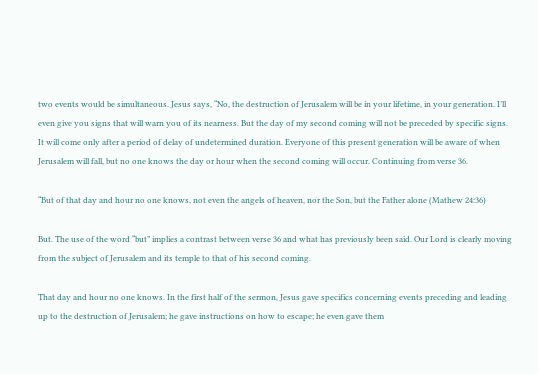two events would be simultaneous. Jesus says, “No, the destruction of Jerusalem will be in your lifetime, in your generation. I’ll even give you signs that will warn you of its nearness. But the day of my second coming will not be preceded by specific signs. It will come only after a period of delay of undetermined duration. Everyone of this present generation will be aware of when Jerusalem will fall, but no one knows the day or hour when the second coming will occur. Continuing from verse 36.

“But of that day and hour no one knows, not even the angels of heaven, nor the Son, but the Father alone (Mathew 24:36)

But. The use of the word “but” implies a contrast between verse 36 and what has previously been said. Our Lord is clearly moving from the subject of Jerusalem and its temple to that of his second coming.

That day and hour no one knows. In the first half of the sermon, Jesus gave specifics concerning events preceding and leading up to the destruction of Jerusalem; he gave instructions on how to escape; he even gave them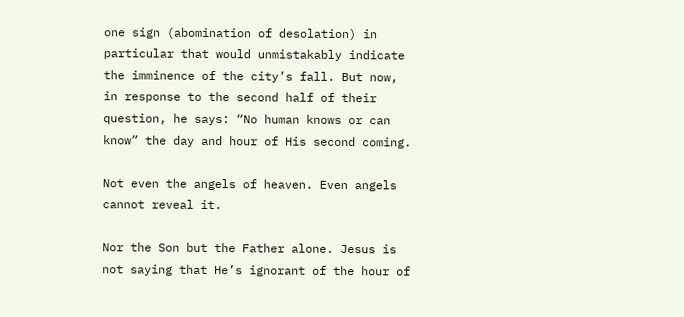one sign (abomination of desolation) in particular that would unmistakably indicate the imminence of the city’s fall. But now, in response to the second half of their question, he says: “No human knows or can know” the day and hour of His second coming.

Not even the angels of heaven. Even angels cannot reveal it.

Nor the Son but the Father alone. Jesus is not saying that He’s ignorant of the hour of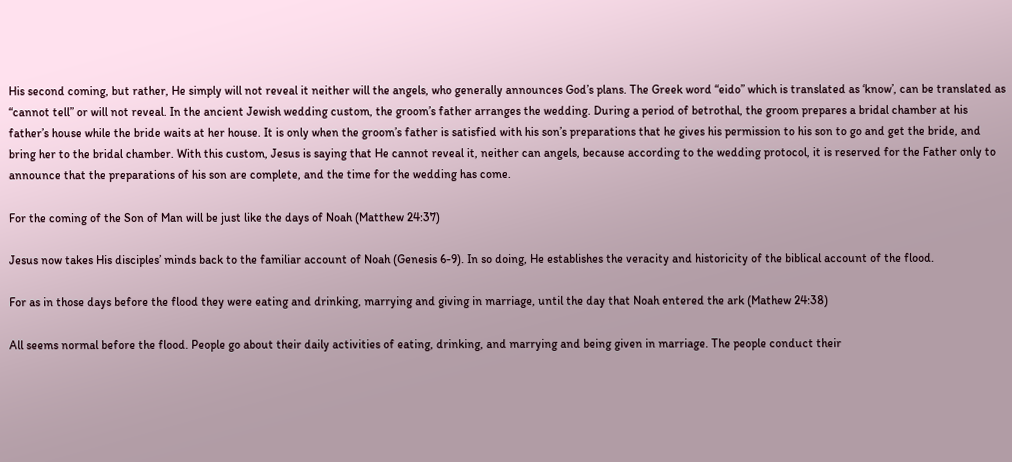His second coming, but rather, He simply will not reveal it neither will the angels, who generally announces God’s plans. The Greek word “eido” which is translated as ‘know’, can be translated as “cannot tell” or will not reveal. In the ancient Jewish wedding custom, the groom’s father arranges the wedding. During a period of betrothal, the groom prepares a bridal chamber at his father’s house while the bride waits at her house. It is only when the groom’s father is satisfied with his son’s preparations that he gives his permission to his son to go and get the bride, and bring her to the bridal chamber. With this custom, Jesus is saying that He cannot reveal it, neither can angels, because according to the wedding protocol, it is reserved for the Father only to announce that the preparations of his son are complete, and the time for the wedding has come.

For the coming of the Son of Man will be just like the days of Noah (Matthew 24:37)

Jesus now takes His disciples’ minds back to the familiar account of Noah (Genesis 6-9). In so doing, He establishes the veracity and historicity of the biblical account of the flood.

For as in those days before the flood they were eating and drinking, marrying and giving in marriage, until the day that Noah entered the ark (Mathew 24:38)

All seems normal before the flood. People go about their daily activities of eating, drinking, and marrying and being given in marriage. The people conduct their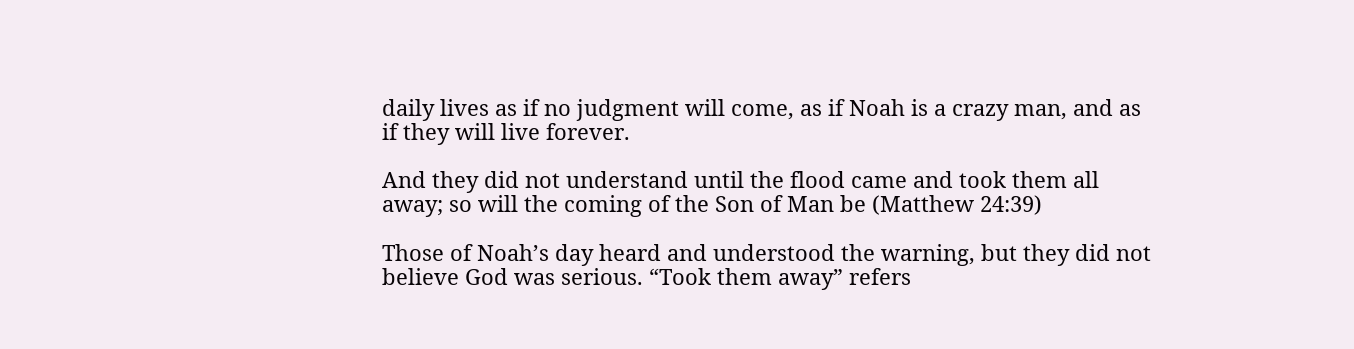daily lives as if no judgment will come, as if Noah is a crazy man, and as if they will live forever.

And they did not understand until the flood came and took them all away; so will the coming of the Son of Man be (Matthew 24:39)

Those of Noah’s day heard and understood the warning, but they did not believe God was serious. “Took them away” refers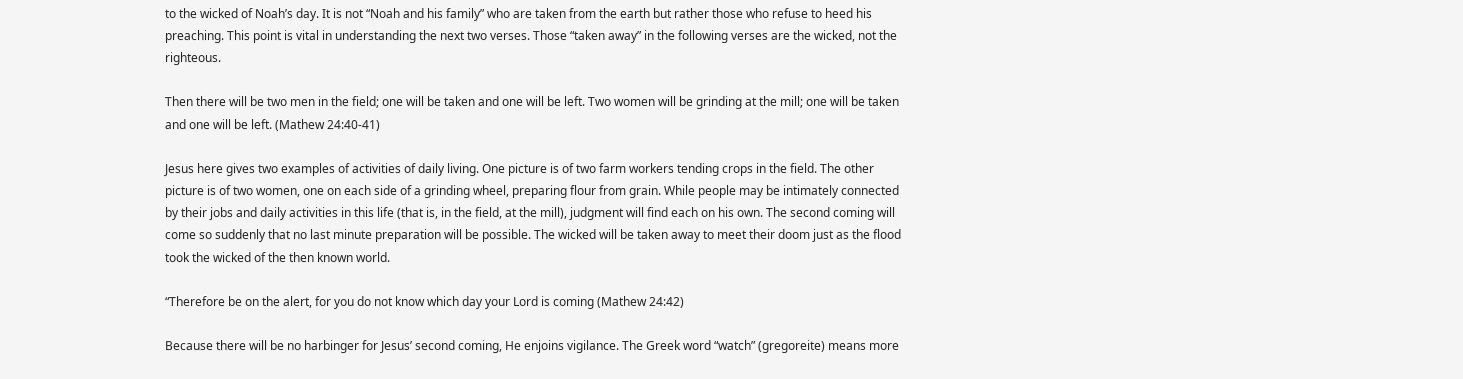to the wicked of Noah’s day. It is not “Noah and his family” who are taken from the earth but rather those who refuse to heed his preaching. This point is vital in understanding the next two verses. Those “taken away” in the following verses are the wicked, not the righteous.

Then there will be two men in the field; one will be taken and one will be left. Two women will be grinding at the mill; one will be taken and one will be left. (Mathew 24:40-41)

Jesus here gives two examples of activities of daily living. One picture is of two farm workers tending crops in the field. The other picture is of two women, one on each side of a grinding wheel, preparing flour from grain. While people may be intimately connected by their jobs and daily activities in this life (that is, in the field, at the mill), judgment will find each on his own. The second coming will come so suddenly that no last minute preparation will be possible. The wicked will be taken away to meet their doom just as the flood took the wicked of the then known world.

“Therefore be on the alert, for you do not know which day your Lord is coming (Mathew 24:42)

Because there will be no harbinger for Jesus’ second coming, He enjoins vigilance. The Greek word “watch” (gregoreite) means more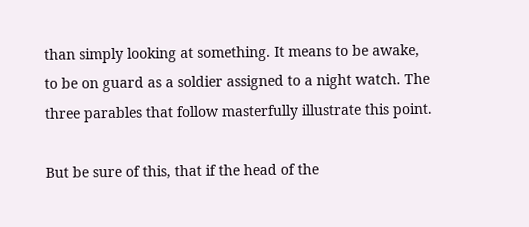than simply looking at something. It means to be awake, to be on guard as a soldier assigned to a night watch. The three parables that follow masterfully illustrate this point.

But be sure of this, that if the head of the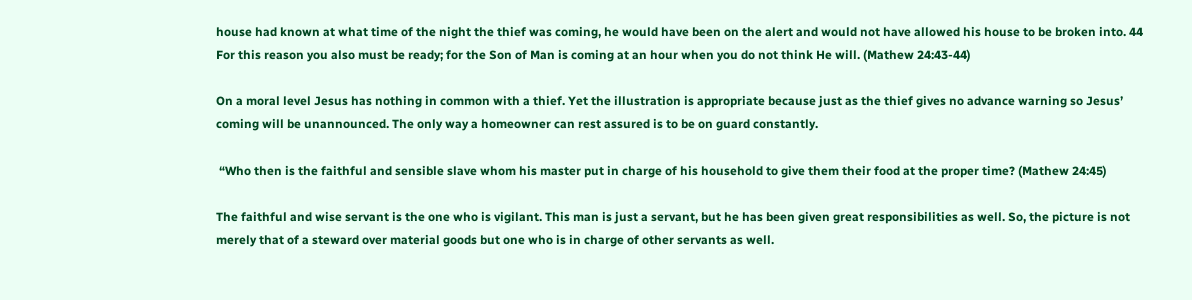house had known at what time of the night the thief was coming, he would have been on the alert and would not have allowed his house to be broken into. 44 For this reason you also must be ready; for the Son of Man is coming at an hour when you do not think He will. (Mathew 24:43-44)

On a moral level Jesus has nothing in common with a thief. Yet the illustration is appropriate because just as the thief gives no advance warning so Jesus’ coming will be unannounced. The only way a homeowner can rest assured is to be on guard constantly.

 “Who then is the faithful and sensible slave whom his master put in charge of his household to give them their food at the proper time? (Mathew 24:45)

The faithful and wise servant is the one who is vigilant. This man is just a servant, but he has been given great responsibilities as well. So, the picture is not merely that of a steward over material goods but one who is in charge of other servants as well.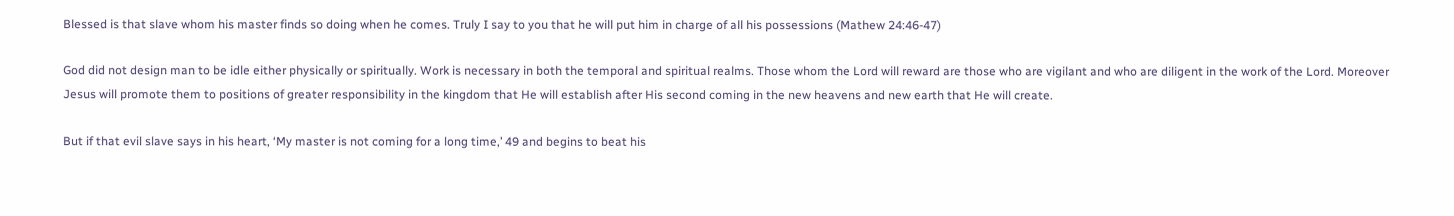Blessed is that slave whom his master finds so doing when he comes. Truly I say to you that he will put him in charge of all his possessions (Mathew 24:46-47)

God did not design man to be idle either physically or spiritually. Work is necessary in both the temporal and spiritual realms. Those whom the Lord will reward are those who are vigilant and who are diligent in the work of the Lord. Moreover Jesus will promote them to positions of greater responsibility in the kingdom that He will establish after His second coming in the new heavens and new earth that He will create.

But if that evil slave says in his heart, ‘My master is not coming for a long time,’ 49 and begins to beat his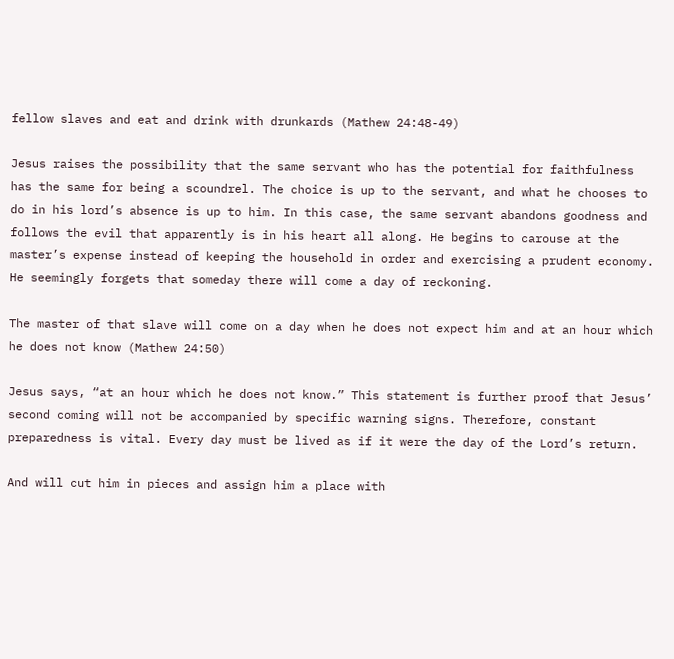fellow slaves and eat and drink with drunkards (Mathew 24:48-49)

Jesus raises the possibility that the same servant who has the potential for faithfulness has the same for being a scoundrel. The choice is up to the servant, and what he chooses to do in his lord’s absence is up to him. In this case, the same servant abandons goodness and follows the evil that apparently is in his heart all along. He begins to carouse at the master’s expense instead of keeping the household in order and exercising a prudent economy. He seemingly forgets that someday there will come a day of reckoning.

The master of that slave will come on a day when he does not expect him and at an hour which he does not know (Mathew 24:50)

Jesus says, “at an hour which he does not know.” This statement is further proof that Jesus’ second coming will not be accompanied by specific warning signs. Therefore, constant preparedness is vital. Every day must be lived as if it were the day of the Lord’s return.

And will cut him in pieces and assign him a place with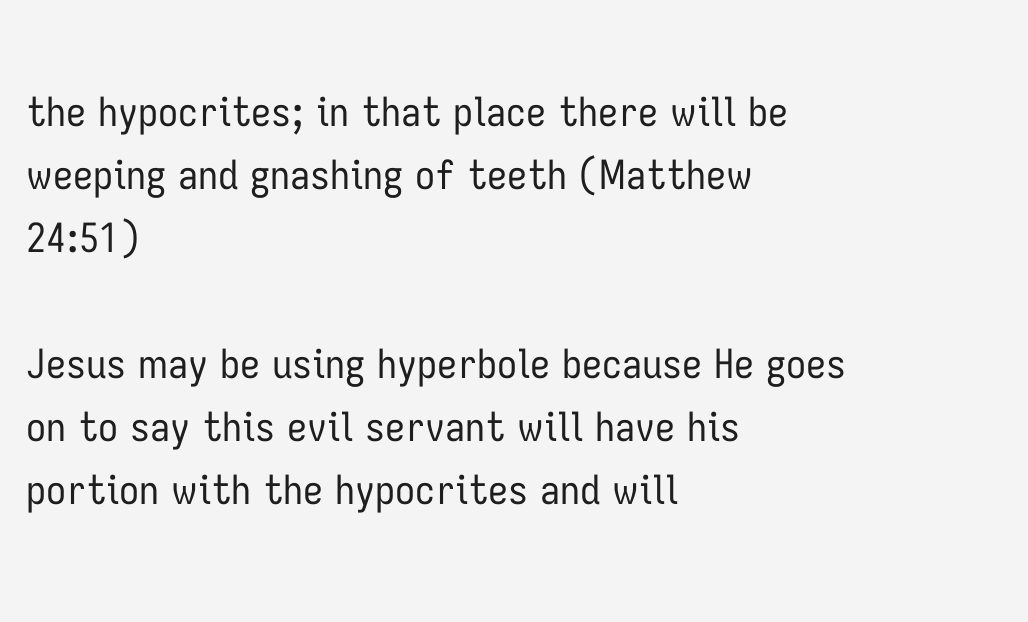the hypocrites; in that place there will be weeping and gnashing of teeth (Matthew 24:51)

Jesus may be using hyperbole because He goes on to say this evil servant will have his portion with the hypocrites and will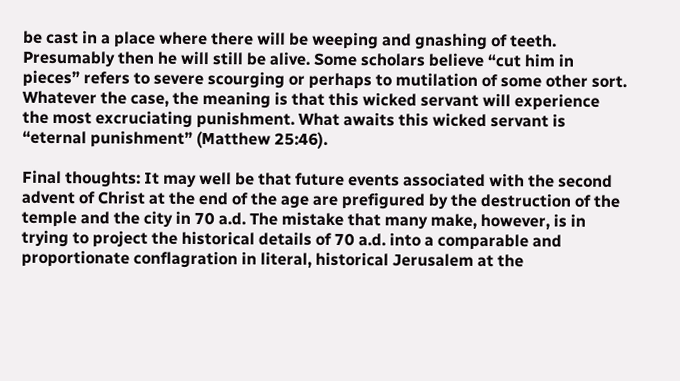be cast in a place where there will be weeping and gnashing of teeth. Presumably then he will still be alive. Some scholars believe “cut him in pieces” refers to severe scourging or perhaps to mutilation of some other sort. Whatever the case, the meaning is that this wicked servant will experience the most excruciating punishment. What awaits this wicked servant is “eternal punishment” (Matthew 25:46).

Final thoughts: It may well be that future events associated with the second advent of Christ at the end of the age are prefigured by the destruction of the temple and the city in 70 a.d. The mistake that many make, however, is in trying to project the historical details of 70 a.d. into a comparable and proportionate conflagration in literal, historical Jerusalem at the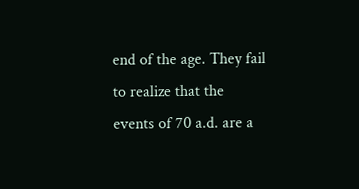end of the age. They fail to realize that the events of 70 a.d. are a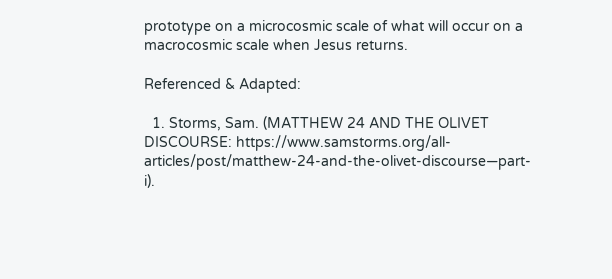prototype on a microcosmic scale of what will occur on a macrocosmic scale when Jesus returns.

Referenced & Adapted:

  1. Storms, Sam. (MATTHEW 24 AND THE OLIVET DISCOURSE: https://www.samstorms.org/all-articles/post/matthew-24-and-the-olivet-discourse—part-i).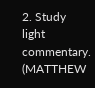2. Study light commentary. (MATTHEW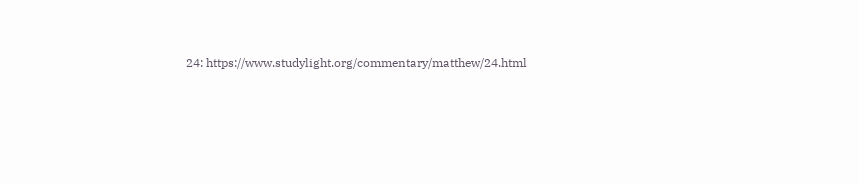24: https://www.studylight.org/commentary/matthew/24.html